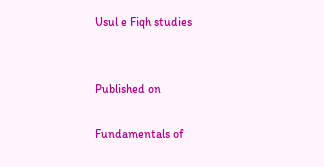Usul e Fiqh studies


Published on

Fundamentals of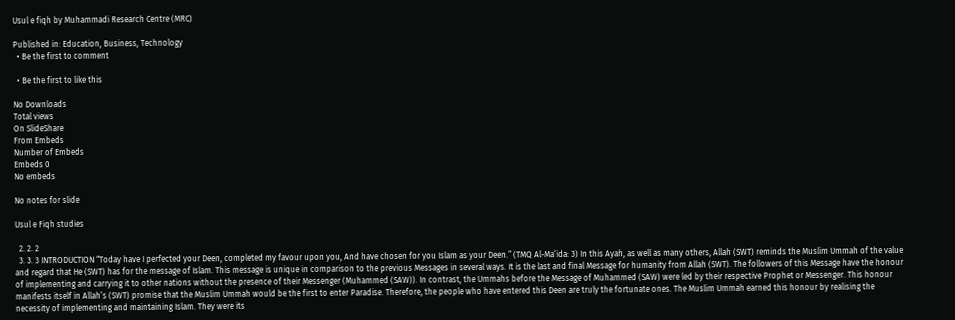Usul e fiqh by Muhammadi Research Centre (MRC)

Published in: Education, Business, Technology
  • Be the first to comment

  • Be the first to like this

No Downloads
Total views
On SlideShare
From Embeds
Number of Embeds
Embeds 0
No embeds

No notes for slide

Usul e Fiqh studies

  2. 2. 2
  3. 3. 3 INTRODUCTION “Today have I perfected your Deen, completed my favour upon you, And have chosen for you Islam as your Deen.” (TMQ Al-Ma’ida: 3) In this Ayah, as well as many others, Allah (SWT) reminds the Muslim Ummah of the value and regard that He (SWT) has for the message of Islam. This message is unique in comparison to the previous Messages in several ways. It is the last and final Message for humanity from Allah (SWT). The followers of this Message have the honour of implementing and carrying it to other nations without the presence of their Messenger (Muhammed (SAW)). In contrast, the Ummahs before the Message of Muhammed (SAW) were led by their respective Prophet or Messenger. This honour manifests itself in Allah’s (SWT) promise that the Muslim Ummah would be the first to enter Paradise. Therefore, the people who have entered this Deen are truly the fortunate ones. The Muslim Ummah earned this honour by realising the necessity of implementing and maintaining Islam. They were its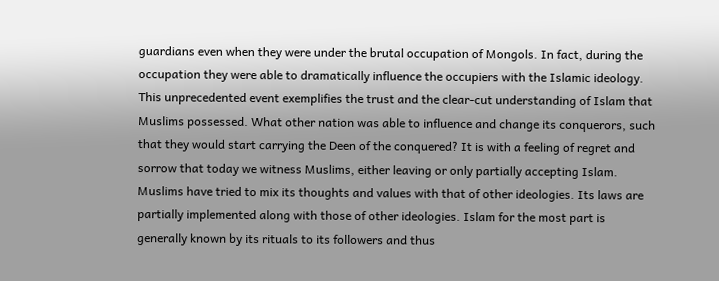guardians even when they were under the brutal occupation of Mongols. In fact, during the occupation they were able to dramatically influence the occupiers with the Islamic ideology. This unprecedented event exemplifies the trust and the clear-cut understanding of Islam that Muslims possessed. What other nation was able to influence and change its conquerors, such that they would start carrying the Deen of the conquered? It is with a feeling of regret and sorrow that today we witness Muslims, either leaving or only partially accepting Islam. Muslims have tried to mix its thoughts and values with that of other ideologies. Its laws are partially implemented along with those of other ideologies. Islam for the most part is generally known by its rituals to its followers and thus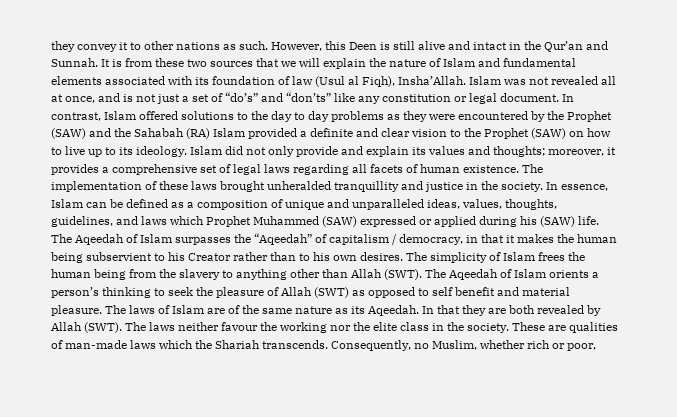they convey it to other nations as such. However, this Deen is still alive and intact in the Qur’an and Sunnah. It is from these two sources that we will explain the nature of Islam and fundamental elements associated with its foundation of law (Usul al Fiqh), Insha’Allah. Islam was not revealed all at once, and is not just a set of “do’s” and “don’ts” like any constitution or legal document. In contrast, Islam offered solutions to the day to day problems as they were encountered by the Prophet (SAW) and the Sahabah (RA) Islam provided a definite and clear vision to the Prophet (SAW) on how to live up to its ideology. Islam did not only provide and explain its values and thoughts; moreover, it provides a comprehensive set of legal laws regarding all facets of human existence. The implementation of these laws brought unheralded tranquillity and justice in the society. In essence, Islam can be defined as a composition of unique and unparalleled ideas, values, thoughts, guidelines, and laws which Prophet Muhammed (SAW) expressed or applied during his (SAW) life. The Aqeedah of Islam surpasses the “Aqeedah” of capitalism / democracy, in that it makes the human being subservient to his Creator rather than to his own desires. The simplicity of Islam frees the human being from the slavery to anything other than Allah (SWT). The Aqeedah of Islam orients a person’s thinking to seek the pleasure of Allah (SWT) as opposed to self benefit and material pleasure. The laws of Islam are of the same nature as its Aqeedah. In that they are both revealed by Allah (SWT). The laws neither favour the working nor the elite class in the society. These are qualities of man-made laws which the Shariah transcends. Consequently, no Muslim, whether rich or poor,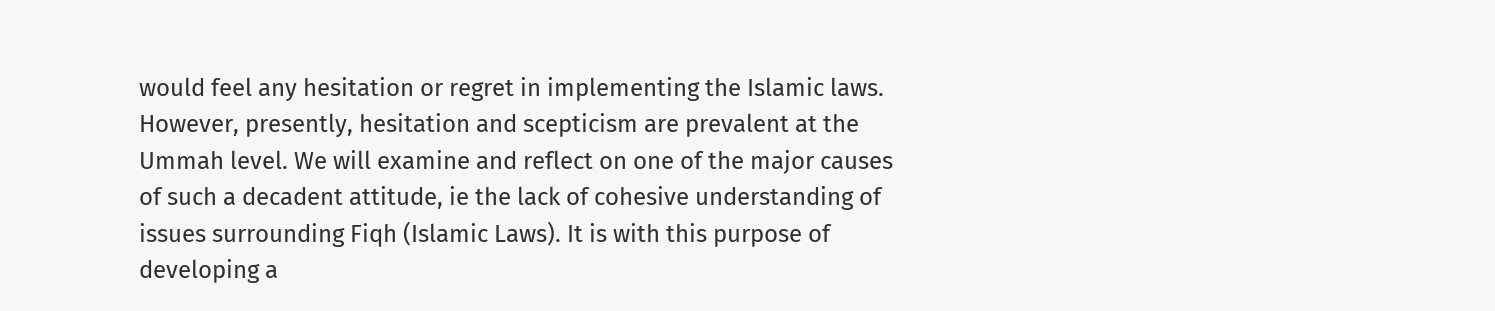would feel any hesitation or regret in implementing the Islamic laws. However, presently, hesitation and scepticism are prevalent at the Ummah level. We will examine and reflect on one of the major causes of such a decadent attitude, ie the lack of cohesive understanding of issues surrounding Fiqh (Islamic Laws). It is with this purpose of developing a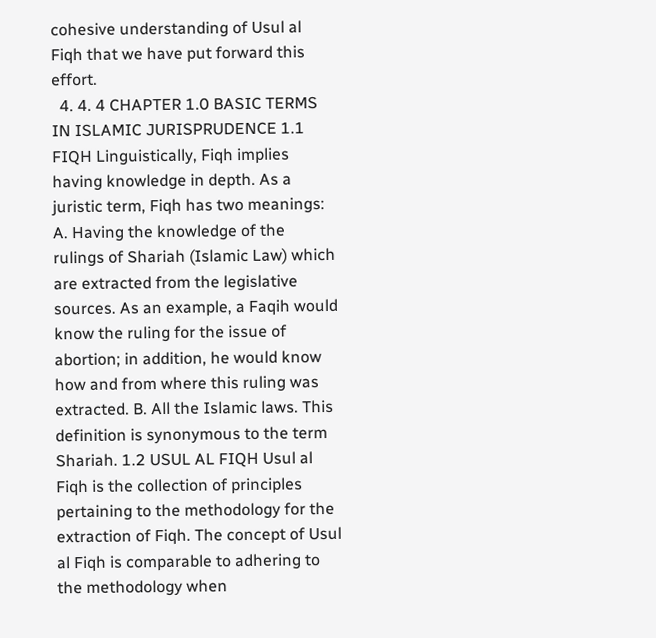cohesive understanding of Usul al Fiqh that we have put forward this effort.
  4. 4. 4 CHAPTER 1.0 BASIC TERMS IN ISLAMIC JURISPRUDENCE 1.1 FIQH Linguistically, Fiqh implies having knowledge in depth. As a juristic term, Fiqh has two meanings: A. Having the knowledge of the rulings of Shariah (Islamic Law) which are extracted from the legislative sources. As an example, a Faqih would know the ruling for the issue of abortion; in addition, he would know how and from where this ruling was extracted. B. All the Islamic laws. This definition is synonymous to the term Shariah. 1.2 USUL AL FIQH Usul al Fiqh is the collection of principles pertaining to the methodology for the extraction of Fiqh. The concept of Usul al Fiqh is comparable to adhering to the methodology when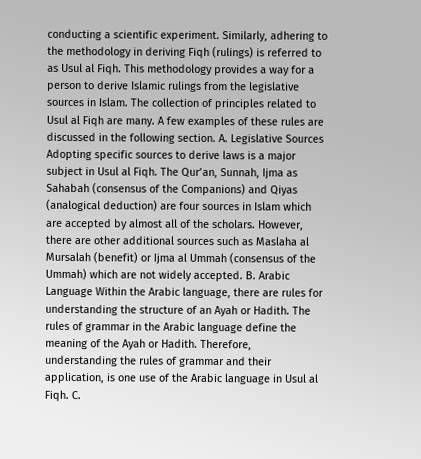conducting a scientific experiment. Similarly, adhering to the methodology in deriving Fiqh (rulings) is referred to as Usul al Fiqh. This methodology provides a way for a person to derive Islamic rulings from the legislative sources in Islam. The collection of principles related to Usul al Fiqh are many. A few examples of these rules are discussed in the following section. A. Legislative Sources Adopting specific sources to derive laws is a major subject in Usul al Fiqh. The Qur’an, Sunnah, Ijma as Sahabah (consensus of the Companions) and Qiyas (analogical deduction) are four sources in Islam which are accepted by almost all of the scholars. However, there are other additional sources such as Maslaha al Mursalah (benefit) or Ijma al Ummah (consensus of the Ummah) which are not widely accepted. B. Arabic Language Within the Arabic language, there are rules for understanding the structure of an Ayah or Hadith. The rules of grammar in the Arabic language define the meaning of the Ayah or Hadith. Therefore, understanding the rules of grammar and their application, is one use of the Arabic language in Usul al Fiqh. C.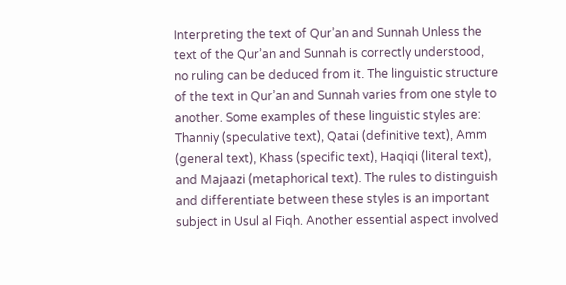Interpreting the text of Qur’an and Sunnah Unless the text of the Qur’an and Sunnah is correctly understood, no ruling can be deduced from it. The linguistic structure of the text in Qur’an and Sunnah varies from one style to another. Some examples of these linguistic styles are: Thanniy (speculative text), Qatai (definitive text), Amm (general text), Khass (specific text), Haqiqi (literal text), and Majaazi (metaphorical text). The rules to distinguish and differentiate between these styles is an important subject in Usul al Fiqh. Another essential aspect involved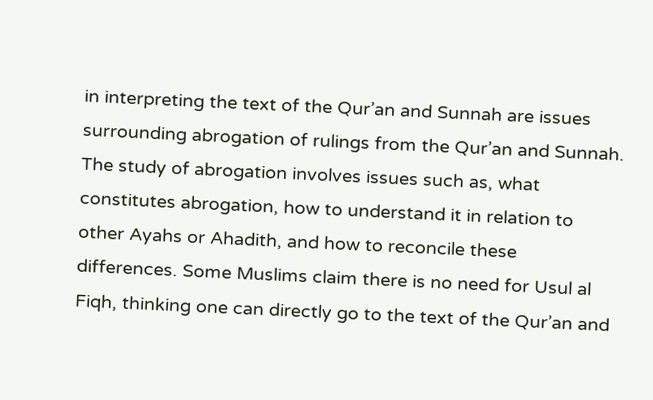in interpreting the text of the Qur’an and Sunnah are issues surrounding abrogation of rulings from the Qur’an and Sunnah. The study of abrogation involves issues such as, what constitutes abrogation, how to understand it in relation to other Ayahs or Ahadith, and how to reconcile these differences. Some Muslims claim there is no need for Usul al Fiqh, thinking one can directly go to the text of the Qur’an and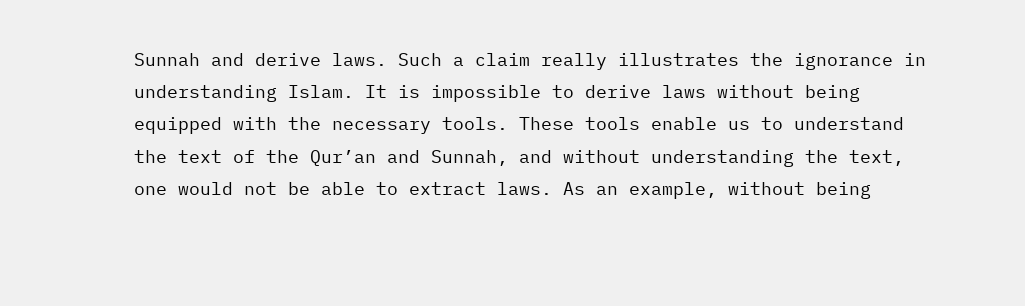Sunnah and derive laws. Such a claim really illustrates the ignorance in understanding Islam. It is impossible to derive laws without being equipped with the necessary tools. These tools enable us to understand the text of the Qur’an and Sunnah, and without understanding the text, one would not be able to extract laws. As an example, without being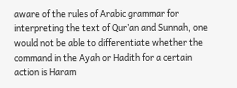aware of the rules of Arabic grammar for interpreting the text of Qur’an and Sunnah, one would not be able to differentiate whether the command in the Ayah or Hadith for a certain action is Haram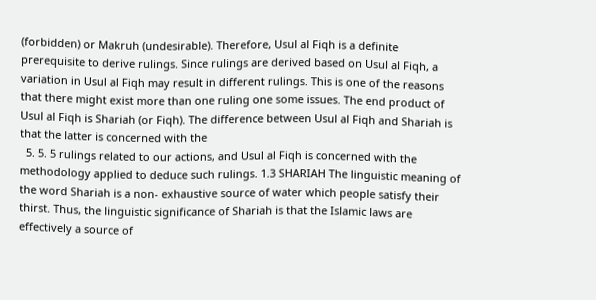(forbidden) or Makruh (undesirable). Therefore, Usul al Fiqh is a definite prerequisite to derive rulings. Since rulings are derived based on Usul al Fiqh, a variation in Usul al Fiqh may result in different rulings. This is one of the reasons that there might exist more than one ruling one some issues. The end product of Usul al Fiqh is Shariah (or Fiqh). The difference between Usul al Fiqh and Shariah is that the latter is concerned with the
  5. 5. 5 rulings related to our actions, and Usul al Fiqh is concerned with the methodology applied to deduce such rulings. 1.3 SHARIAH The linguistic meaning of the word Shariah is a non- exhaustive source of water which people satisfy their thirst. Thus, the linguistic significance of Shariah is that the Islamic laws are effectively a source of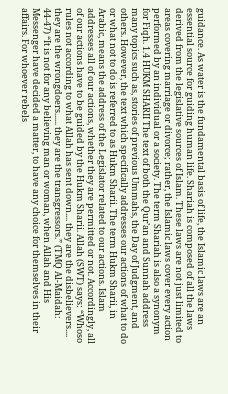guidance. As water is the fundamental basis of life, the Islamic laws are an essential source for guiding human life. Shariah is composed of all the laws derived from the legislative sources of Islam. These laws are not just limited to areas covering marriage or divorce; rather, the Islamic laws cover every action performed by an individual or a society. The term Shariah is also a synonym for Fiqh. 1.4 HUKM SHARII The text of both the Qur’an and Sunnah address many topics such as, stories of previous Ummahs, the Day of Judgment, and others. However, the text which specifically addresses our actions of what to do or what not to do is referred to as Hukm Sharii. The term Hukm Sharii, in Arabic, means the address of the Legislator related to our actions. Islam addresses all of our actions, whether they are permitted or not. Accordingly, all of our actions have to be guided by the Hukm Sharii. Allah (SWT) says: “Whoso rules not according to what Allah has sent down.... they are the disbelievers.... they are the wrongdoers...... they are the transgressors.” (TMQ Al-Maidah: 44-47) “It is not for any believing man or woman, when Allah and His Messenger have decided a matter, to have any choice for themselves in their affairs. For whoever rebels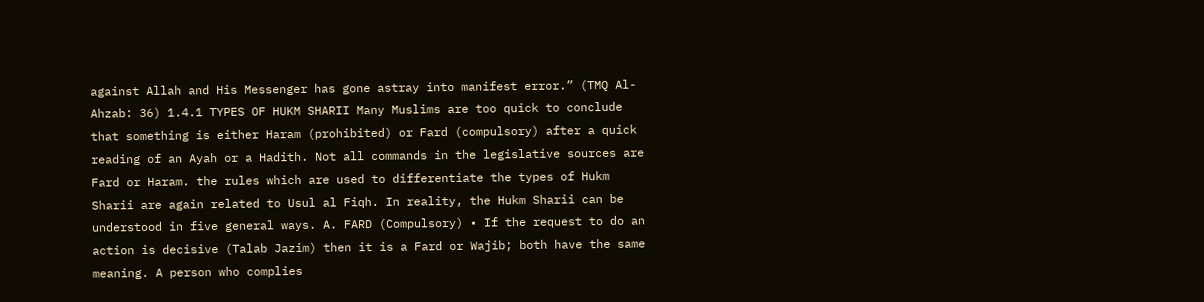against Allah and His Messenger has gone astray into manifest error.” (TMQ Al-Ahzab: 36) 1.4.1 TYPES OF HUKM SHARII Many Muslims are too quick to conclude that something is either Haram (prohibited) or Fard (compulsory) after a quick reading of an Ayah or a Hadith. Not all commands in the legislative sources are Fard or Haram. the rules which are used to differentiate the types of Hukm Sharii are again related to Usul al Fiqh. In reality, the Hukm Sharii can be understood in five general ways. A. FARD (Compulsory) • If the request to do an action is decisive (Talab Jazim) then it is a Fard or Wajib; both have the same meaning. A person who complies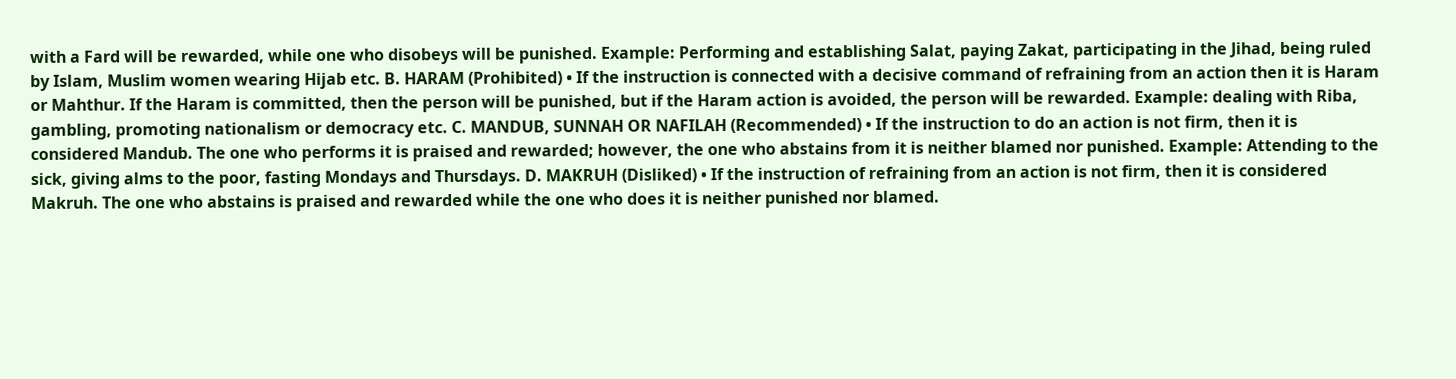with a Fard will be rewarded, while one who disobeys will be punished. Example: Performing and establishing Salat, paying Zakat, participating in the Jihad, being ruled by Islam, Muslim women wearing Hijab etc. B. HARAM (Prohibited) • If the instruction is connected with a decisive command of refraining from an action then it is Haram or Mahthur. If the Haram is committed, then the person will be punished, but if the Haram action is avoided, the person will be rewarded. Example: dealing with Riba, gambling, promoting nationalism or democracy etc. C. MANDUB, SUNNAH OR NAFILAH (Recommended) • If the instruction to do an action is not firm, then it is considered Mandub. The one who performs it is praised and rewarded; however, the one who abstains from it is neither blamed nor punished. Example: Attending to the sick, giving alms to the poor, fasting Mondays and Thursdays. D. MAKRUH (Disliked) • If the instruction of refraining from an action is not firm, then it is considered Makruh. The one who abstains is praised and rewarded while the one who does it is neither punished nor blamed.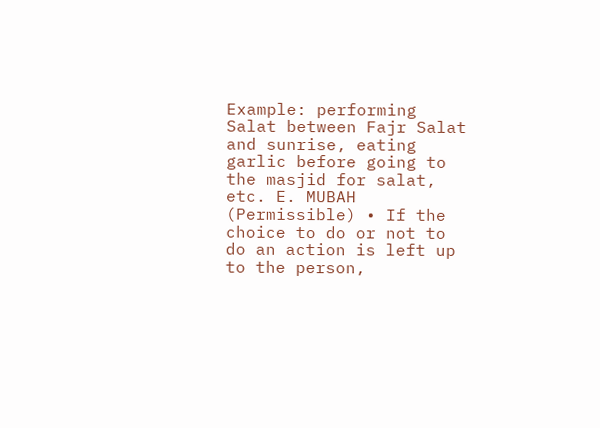Example: performing Salat between Fajr Salat and sunrise, eating garlic before going to the masjid for salat, etc. E. MUBAH (Permissible) • If the choice to do or not to do an action is left up to the person,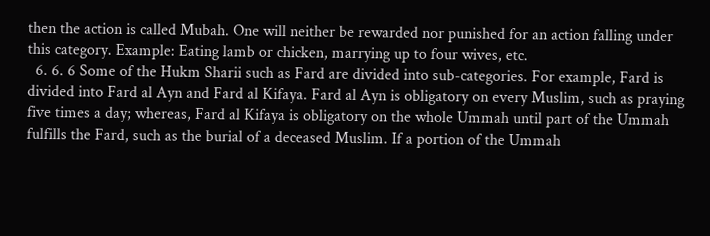then the action is called Mubah. One will neither be rewarded nor punished for an action falling under this category. Example: Eating lamb or chicken, marrying up to four wives, etc.
  6. 6. 6 Some of the Hukm Sharii such as Fard are divided into sub-categories. For example, Fard is divided into Fard al Ayn and Fard al Kifaya. Fard al Ayn is obligatory on every Muslim, such as praying five times a day; whereas, Fard al Kifaya is obligatory on the whole Ummah until part of the Ummah fulfills the Fard, such as the burial of a deceased Muslim. If a portion of the Ummah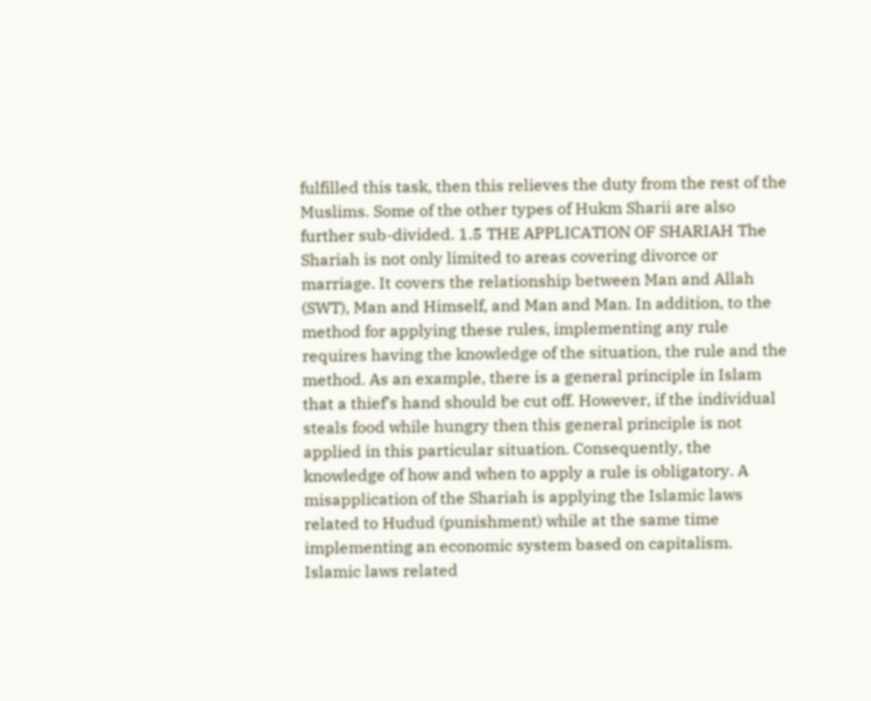fulfilled this task, then this relieves the duty from the rest of the Muslims. Some of the other types of Hukm Sharii are also further sub-divided. 1.5 THE APPLICATION OF SHARIAH The Shariah is not only limited to areas covering divorce or marriage. It covers the relationship between Man and Allah (SWT), Man and Himself, and Man and Man. In addition, to the method for applying these rules, implementing any rule requires having the knowledge of the situation, the rule and the method. As an example, there is a general principle in Islam that a thief’s hand should be cut off. However, if the individual steals food while hungry then this general principle is not applied in this particular situation. Consequently, the knowledge of how and when to apply a rule is obligatory. A misapplication of the Shariah is applying the Islamic laws related to Hudud (punishment) while at the same time implementing an economic system based on capitalism. Islamic laws related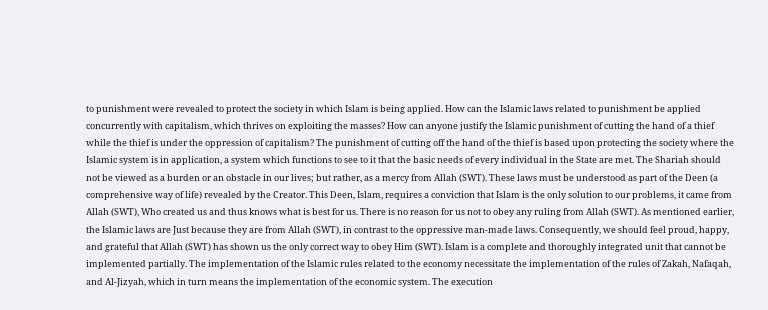to punishment were revealed to protect the society in which Islam is being applied. How can the Islamic laws related to punishment be applied concurrently with capitalism, which thrives on exploiting the masses? How can anyone justify the Islamic punishment of cutting the hand of a thief while the thief is under the oppression of capitalism? The punishment of cutting off the hand of the thief is based upon protecting the society where the Islamic system is in application, a system which functions to see to it that the basic needs of every individual in the State are met. The Shariah should not be viewed as a burden or an obstacle in our lives; but rather, as a mercy from Allah (SWT). These laws must be understood as part of the Deen (a comprehensive way of life) revealed by the Creator. This Deen, Islam, requires a conviction that Islam is the only solution to our problems, it came from Allah (SWT), Who created us and thus knows what is best for us. There is no reason for us not to obey any ruling from Allah (SWT). As mentioned earlier, the Islamic laws are Just because they are from Allah (SWT), in contrast to the oppressive man-made laws. Consequently, we should feel proud, happy, and grateful that Allah (SWT) has shown us the only correct way to obey Him (SWT). Islam is a complete and thoroughly integrated unit that cannot be implemented partially. The implementation of the Islamic rules related to the economy necessitate the implementation of the rules of Zakah, Nafaqah, and Al-Jizyah, which in turn means the implementation of the economic system. The execution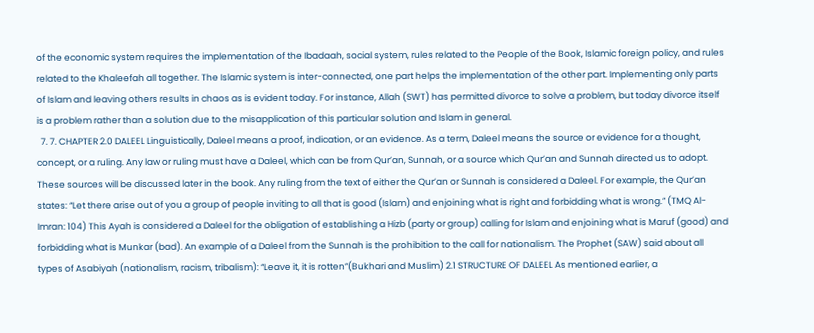of the economic system requires the implementation of the Ibadaah, social system, rules related to the People of the Book, Islamic foreign policy, and rules related to the Khaleefah all together. The Islamic system is inter-connected, one part helps the implementation of the other part. Implementing only parts of Islam and leaving others results in chaos as is evident today. For instance, Allah (SWT) has permitted divorce to solve a problem, but today divorce itself is a problem rather than a solution due to the misapplication of this particular solution and Islam in general.
  7. 7. CHAPTER 2.0 DALEEL Linguistically, Daleel means a proof, indication, or an evidence. As a term, Daleel means the source or evidence for a thought, concept, or a ruling. Any law or ruling must have a Daleel, which can be from Qur’an, Sunnah, or a source which Qur’an and Sunnah directed us to adopt. These sources will be discussed later in the book. Any ruling from the text of either the Qur’an or Sunnah is considered a Daleel. For example, the Qur’an states: “Let there arise out of you a group of people inviting to all that is good (Islam) and enjoining what is right and forbidding what is wrong.” (TMQ Al-Imran: 104) This Ayah is considered a Daleel for the obligation of establishing a Hizb (party or group) calling for Islam and enjoining what is Maruf (good) and forbidding what is Munkar (bad). An example of a Daleel from the Sunnah is the prohibition to the call for nationalism. The Prophet (SAW) said about all types of Asabiyah (nationalism, racism, tribalism): “Leave it, it is rotten”(Bukhari and Muslim) 2.1 STRUCTURE OF DALEEL As mentioned earlier, a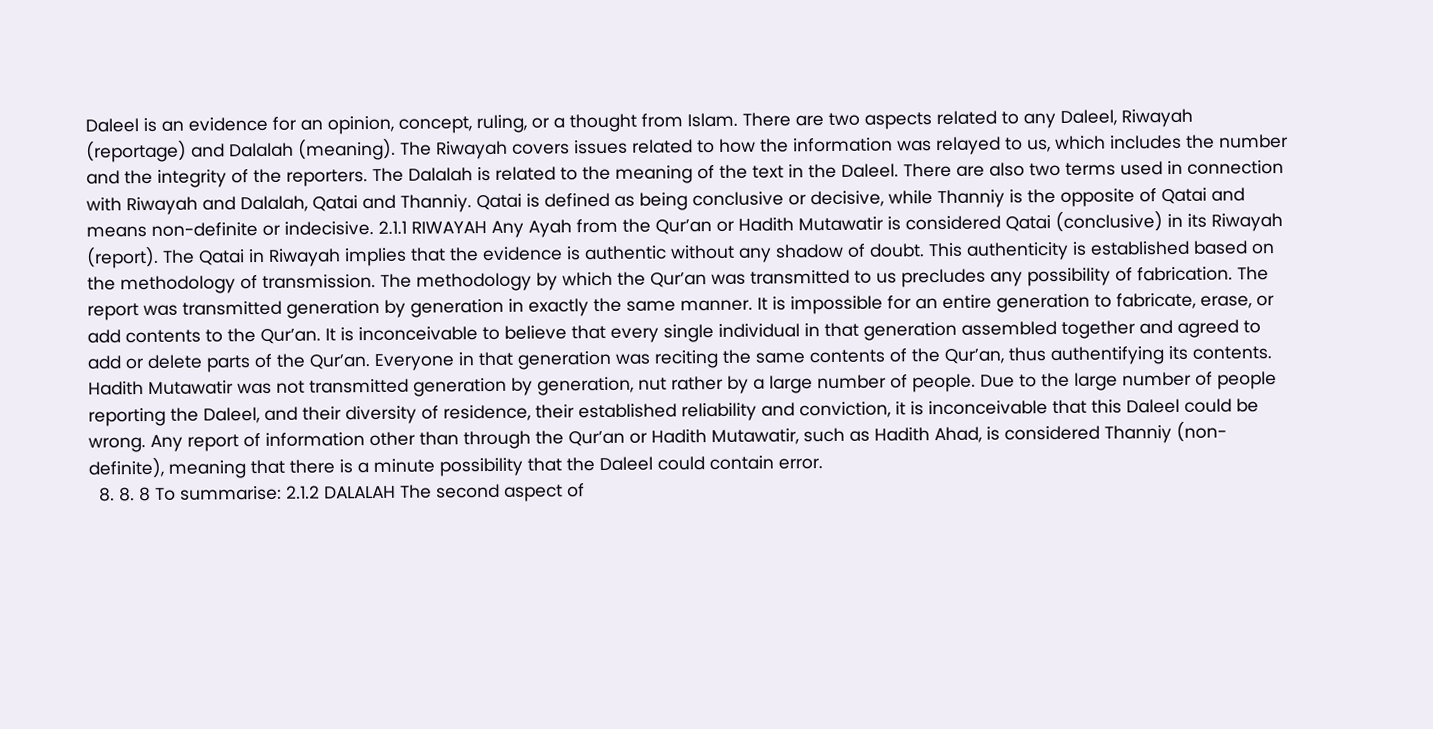Daleel is an evidence for an opinion, concept, ruling, or a thought from Islam. There are two aspects related to any Daleel, Riwayah (reportage) and Dalalah (meaning). The Riwayah covers issues related to how the information was relayed to us, which includes the number and the integrity of the reporters. The Dalalah is related to the meaning of the text in the Daleel. There are also two terms used in connection with Riwayah and Dalalah, Qatai and Thanniy. Qatai is defined as being conclusive or decisive, while Thanniy is the opposite of Qatai and means non-definite or indecisive. 2.1.1 RIWAYAH Any Ayah from the Qur’an or Hadith Mutawatir is considered Qatai (conclusive) in its Riwayah (report). The Qatai in Riwayah implies that the evidence is authentic without any shadow of doubt. This authenticity is established based on the methodology of transmission. The methodology by which the Qur’an was transmitted to us precludes any possibility of fabrication. The report was transmitted generation by generation in exactly the same manner. It is impossible for an entire generation to fabricate, erase, or add contents to the Qur’an. It is inconceivable to believe that every single individual in that generation assembled together and agreed to add or delete parts of the Qur’an. Everyone in that generation was reciting the same contents of the Qur’an, thus authentifying its contents. Hadith Mutawatir was not transmitted generation by generation, nut rather by a large number of people. Due to the large number of people reporting the Daleel, and their diversity of residence, their established reliability and conviction, it is inconceivable that this Daleel could be wrong. Any report of information other than through the Qur’an or Hadith Mutawatir, such as Hadith Ahad, is considered Thanniy (non-definite), meaning that there is a minute possibility that the Daleel could contain error.
  8. 8. 8 To summarise: 2.1.2 DALALAH The second aspect of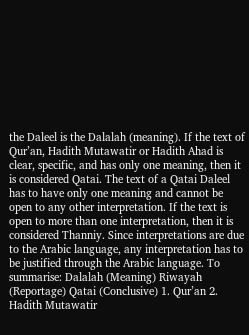the Daleel is the Dalalah (meaning). If the text of Qur’an, Hadith Mutawatir or Hadith Ahad is clear, specific, and has only one meaning, then it is considered Qatai. The text of a Qatai Daleel has to have only one meaning and cannot be open to any other interpretation. If the text is open to more than one interpretation, then it is considered Thanniy. Since interpretations are due to the Arabic language, any interpretation has to be justified through the Arabic language. To summarise: Dalalah (Meaning) Riwayah (Reportage) Qatai (Conclusive) 1. Qur’an 2. Hadith Mutawatir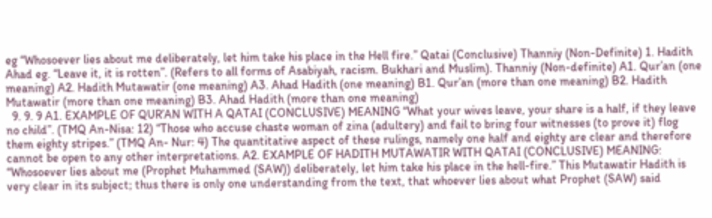eg “Whosoever lies about me deliberately, let him take his place in the Hell fire.” Qatai (Conclusive) Thanniy (Non-Definite) 1. Hadith Ahad eg. “Leave it, it is rotten”. (Refers to all forms of Asabiyah, racism. Bukhari and Muslim). Thanniy (Non-definite) A1. Qur’an (one meaning) A2. Hadith Mutawatir (one meaning) A3. Ahad Hadith (one meaning) B1. Qur’an (more than one meaning) B2. Hadith Mutawatir (more than one meaning) B3. Ahad Hadith (more than one meaning)
  9. 9. 9 A1. EXAMPLE OF QUR’AN WITH A QATAI (CONCLUSIVE) MEANING “What your wives leave, your share is a half, if they leave no child”. (TMQ An-Nisa: 12) “Those who accuse chaste woman of zina (adultery) and fail to bring four witnesses (to prove it) flog them eighty stripes.” (TMQ An- Nur: 4) The quantitative aspect of these rulings, namely one half and eighty are clear and therefore cannot be open to any other interpretations. A2. EXAMPLE OF HADITH MUTAWATIR WITH QATAI (CONCLUSIVE) MEANING: “Whosoever lies about me (Prophet Muhammed (SAW)) deliberately, let him take his place in the hell-fire.” This Mutawatir Hadith is very clear in its subject; thus there is only one understanding from the text, that whoever lies about what Prophet (SAW) said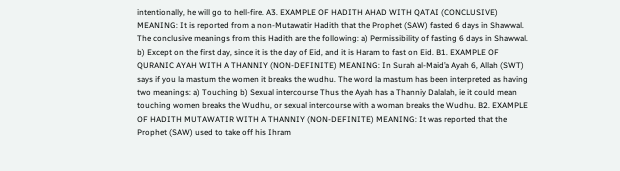intentionally, he will go to hell-fire. A3. EXAMPLE OF HADITH AHAD WITH QATAI (CONCLUSIVE) MEANING: It is reported from a non-Mutawatir Hadith that the Prophet (SAW) fasted 6 days in Shawwal. The conclusive meanings from this Hadith are the following: a) Permissibility of fasting 6 days in Shawwal. b) Except on the first day, since it is the day of Eid, and it is Haram to fast on Eid. B1. EXAMPLE OF QURANIC AYAH WITH A THANNIY (NON-DEFINITE) MEANING: In Surah al-Maid’a Ayah 6, Allah (SWT) says if you la mastum the women it breaks the wudhu. The word la mastum has been interpreted as having two meanings: a) Touching b) Sexual intercourse Thus the Ayah has a Thanniy Dalalah, ie it could mean touching women breaks the Wudhu, or sexual intercourse with a woman breaks the Wudhu. B2. EXAMPLE OF HADITH MUTAWATIR WITH A THANNIY (NON-DEFINITE) MEANING: It was reported that the Prophet (SAW) used to take off his Ihram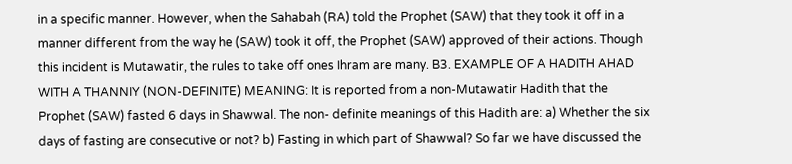in a specific manner. However, when the Sahabah (RA) told the Prophet (SAW) that they took it off in a manner different from the way he (SAW) took it off, the Prophet (SAW) approved of their actions. Though this incident is Mutawatir, the rules to take off ones Ihram are many. B3. EXAMPLE OF A HADITH AHAD WITH A THANNIY (NON-DEFINITE) MEANING: It is reported from a non-Mutawatir Hadith that the Prophet (SAW) fasted 6 days in Shawwal. The non- definite meanings of this Hadith are: a) Whether the six days of fasting are consecutive or not? b) Fasting in which part of Shawwal? So far we have discussed the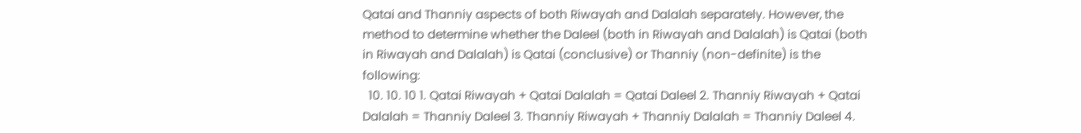Qatai and Thanniy aspects of both Riwayah and Dalalah separately. However, the method to determine whether the Daleel (both in Riwayah and Dalalah) is Qatai (both in Riwayah and Dalalah) is Qatai (conclusive) or Thanniy (non-definite) is the following:
  10. 10. 10 1. Qatai Riwayah + Qatai Dalalah = Qatai Daleel 2. Thanniy Riwayah + Qatai Dalalah = Thanniy Daleel 3. Thanniy Riwayah + Thanniy Dalalah = Thanniy Daleel 4.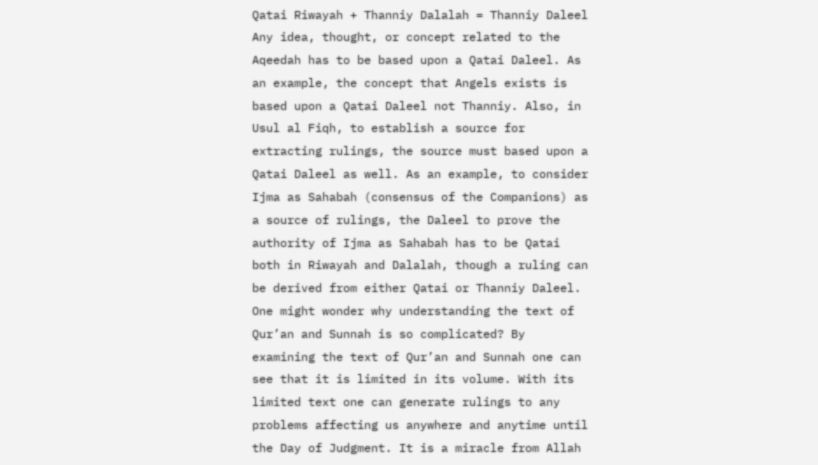Qatai Riwayah + Thanniy Dalalah = Thanniy Daleel Any idea, thought, or concept related to the Aqeedah has to be based upon a Qatai Daleel. As an example, the concept that Angels exists is based upon a Qatai Daleel not Thanniy. Also, in Usul al Fiqh, to establish a source for extracting rulings, the source must based upon a Qatai Daleel as well. As an example, to consider Ijma as Sahabah (consensus of the Companions) as a source of rulings, the Daleel to prove the authority of Ijma as Sahabah has to be Qatai both in Riwayah and Dalalah, though a ruling can be derived from either Qatai or Thanniy Daleel. One might wonder why understanding the text of Qur’an and Sunnah is so complicated? By examining the text of Qur’an and Sunnah one can see that it is limited in its volume. With its limited text one can generate rulings to any problems affecting us anywhere and anytime until the Day of Judgment. It is a miracle from Allah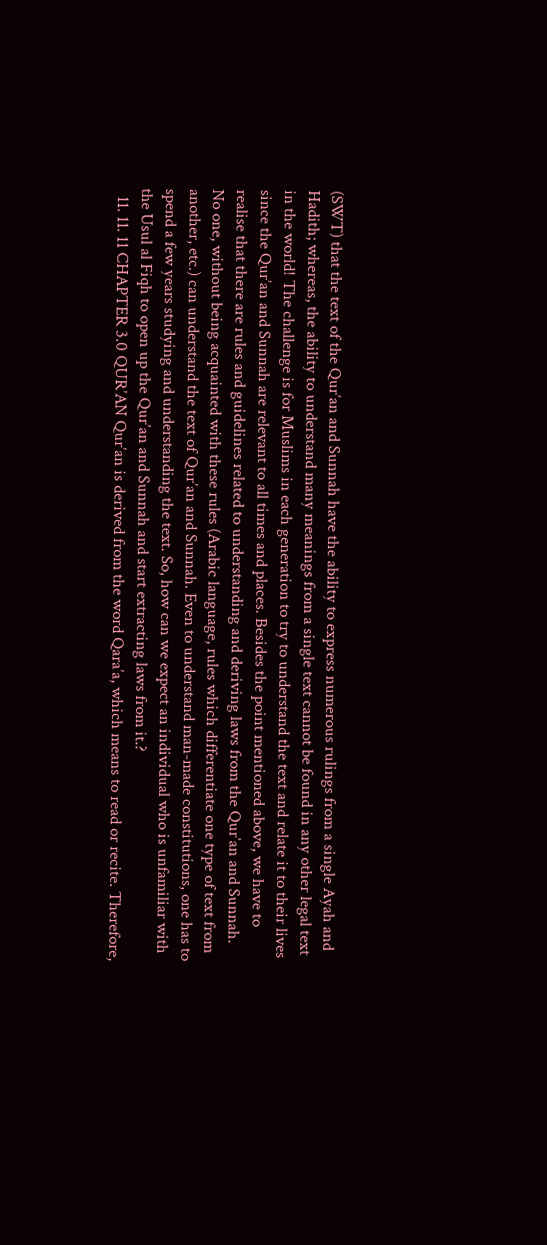(SWT) that the text of the Qur’an and Sunnah have the ability to express numerous rulings from a single Ayah and Hadith; whereas, the ability to understand many meanings from a single text cannot be found in any other legal text in the world! The challenge is for Muslims in each generation to try to understand the text and relate it to their lives since the Qur’an and Sunnah are relevant to all times and places. Besides the point mentioned above, we have to realise that there are rules and guidelines related to understanding and deriving laws from the Qur’an and Sunnah. No one, without being acquainted with these rules (Arabic language, rules which differentiate one type of text from another, etc.) can understand the text of Qur’an and Sunnah. Even to understand man-made constitutions, one has to spend a few years studying and understanding the text. So, how can we expect an individual who is unfamiliar with the Usul al Fiqh to open up the Qur’an and Sunnah and start extracting laws from it.?
  11. 11. 11 CHAPTER 3.0 QUR’AN Qur’an is derived from the word Qara’a, which means to read or recite. Therefore,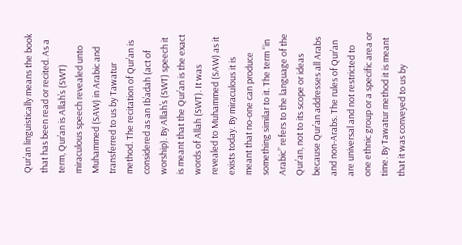Qur’an linguistically means the book that has been read or recited. As a term, Qur’an is Allah’s (SWT) miraculous speech revealed unto Muhammed (SAW) in Arabic and transferred to us by Tawatur method. The recitation of Qur’an is considered as an Ib’adah (act of worship). By Allah’s (SWT) speech it is meant that the Qur’an is the exact words of Allah (SWT). It was revealed to Muhammed (SAW) as it exists today. By miraculous it is meant that no-one can produce something similar to it. The term “in Arabic” refers to the language of the Qur’an, not to its scope or ideas because Qur’an addresses all Arabs and non-Arabs. The rules of Qur’an are universal and not restricted to one ethnic group or a specific area or time. By Tawatur method it is meant that it was conveyed to us by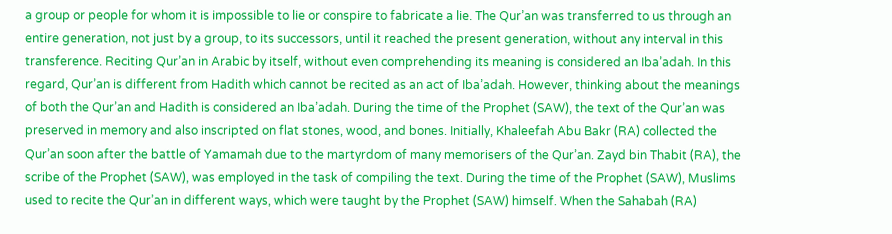a group or people for whom it is impossible to lie or conspire to fabricate a lie. The Qur’an was transferred to us through an entire generation, not just by a group, to its successors, until it reached the present generation, without any interval in this transference. Reciting Qur’an in Arabic by itself, without even comprehending its meaning is considered an Iba’adah. In this regard, Qur’an is different from Hadith which cannot be recited as an act of Iba’adah. However, thinking about the meanings of both the Qur’an and Hadith is considered an Iba’adah. During the time of the Prophet (SAW), the text of the Qur’an was preserved in memory and also inscripted on flat stones, wood, and bones. Initially, Khaleefah Abu Bakr (RA) collected the Qur’an soon after the battle of Yamamah due to the martyrdom of many memorisers of the Qur’an. Zayd bin Thabit (RA), the scribe of the Prophet (SAW), was employed in the task of compiling the text. During the time of the Prophet (SAW), Muslims used to recite the Qur’an in different ways, which were taught by the Prophet (SAW) himself. When the Sahabah (RA)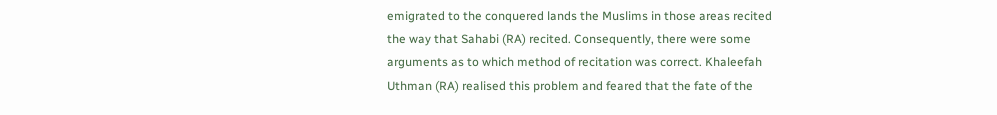emigrated to the conquered lands the Muslims in those areas recited the way that Sahabi (RA) recited. Consequently, there were some arguments as to which method of recitation was correct. Khaleefah Uthman (RA) realised this problem and feared that the fate of the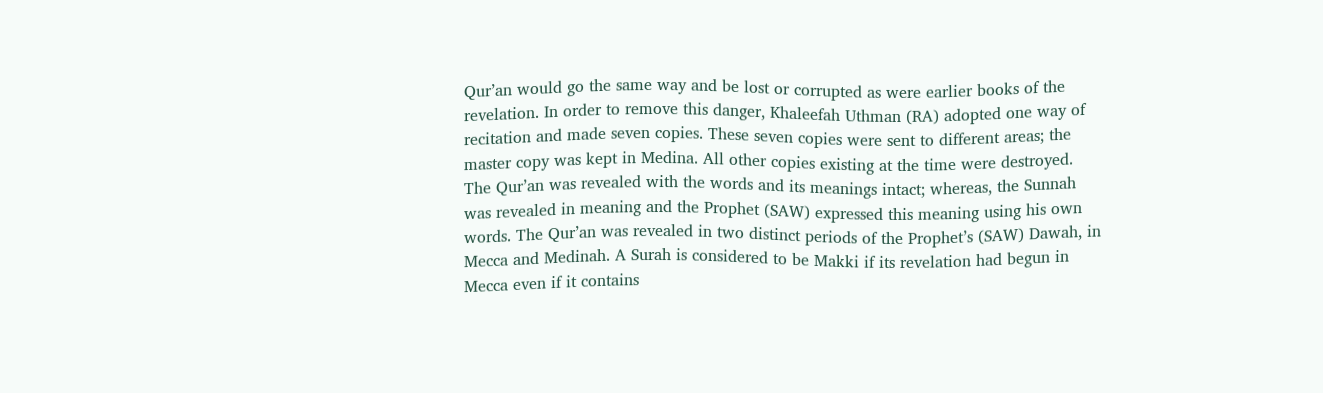Qur’an would go the same way and be lost or corrupted as were earlier books of the revelation. In order to remove this danger, Khaleefah Uthman (RA) adopted one way of recitation and made seven copies. These seven copies were sent to different areas; the master copy was kept in Medina. All other copies existing at the time were destroyed. The Qur’an was revealed with the words and its meanings intact; whereas, the Sunnah was revealed in meaning and the Prophet (SAW) expressed this meaning using his own words. The Qur’an was revealed in two distinct periods of the Prophet’s (SAW) Dawah, in Mecca and Medinah. A Surah is considered to be Makki if its revelation had begun in Mecca even if it contains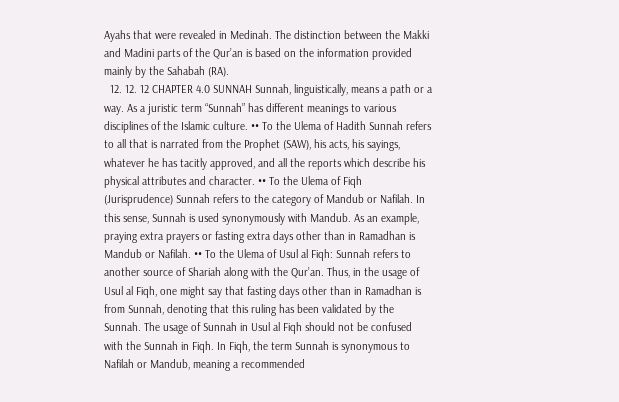Ayahs that were revealed in Medinah. The distinction between the Makki and Madini parts of the Qur’an is based on the information provided mainly by the Sahabah (RA).
  12. 12. 12 CHAPTER 4.0 SUNNAH Sunnah, linguistically, means a path or a way. As a juristic term “Sunnah” has different meanings to various disciplines of the Islamic culture. •• To the Ulema of Hadith Sunnah refers to all that is narrated from the Prophet (SAW), his acts, his sayings, whatever he has tacitly approved, and all the reports which describe his physical attributes and character. •• To the Ulema of Fiqh (Jurisprudence) Sunnah refers to the category of Mandub or Nafilah. In this sense, Sunnah is used synonymously with Mandub. As an example, praying extra prayers or fasting extra days other than in Ramadhan is Mandub or Nafilah. •• To the Ulema of Usul al Fiqh: Sunnah refers to another source of Shariah along with the Qur’an. Thus, in the usage of Usul al Fiqh, one might say that fasting days other than in Ramadhan is from Sunnah, denoting that this ruling has been validated by the Sunnah. The usage of Sunnah in Usul al Fiqh should not be confused with the Sunnah in Fiqh. In Fiqh, the term Sunnah is synonymous to Nafilah or Mandub, meaning a recommended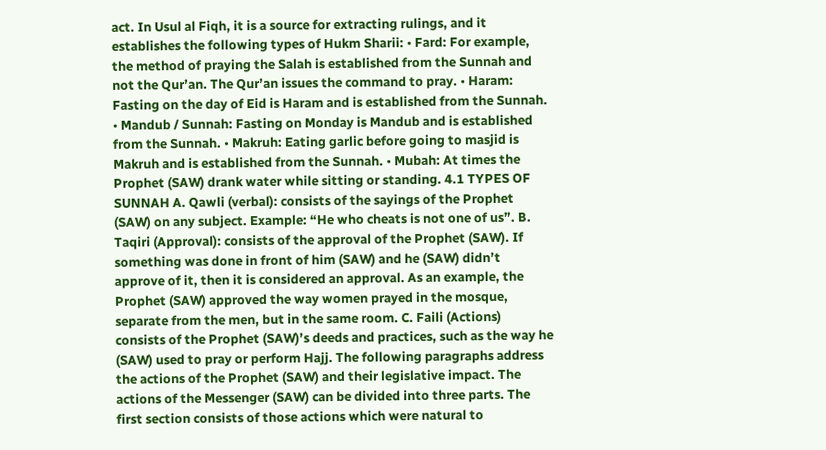act. In Usul al Fiqh, it is a source for extracting rulings, and it establishes the following types of Hukm Sharii: • Fard: For example, the method of praying the Salah is established from the Sunnah and not the Qur’an. The Qur’an issues the command to pray. • Haram: Fasting on the day of Eid is Haram and is established from the Sunnah. • Mandub / Sunnah: Fasting on Monday is Mandub and is established from the Sunnah. • Makruh: Eating garlic before going to masjid is Makruh and is established from the Sunnah. • Mubah: At times the Prophet (SAW) drank water while sitting or standing. 4.1 TYPES OF SUNNAH A. Qawli (verbal): consists of the sayings of the Prophet (SAW) on any subject. Example: “He who cheats is not one of us”. B. Taqiri (Approval): consists of the approval of the Prophet (SAW). If something was done in front of him (SAW) and he (SAW) didn’t approve of it, then it is considered an approval. As an example, the Prophet (SAW) approved the way women prayed in the mosque, separate from the men, but in the same room. C. Faili (Actions) consists of the Prophet (SAW)’s deeds and practices, such as the way he (SAW) used to pray or perform Hajj. The following paragraphs address the actions of the Prophet (SAW) and their legislative impact. The actions of the Messenger (SAW) can be divided into three parts. The first section consists of those actions which were natural to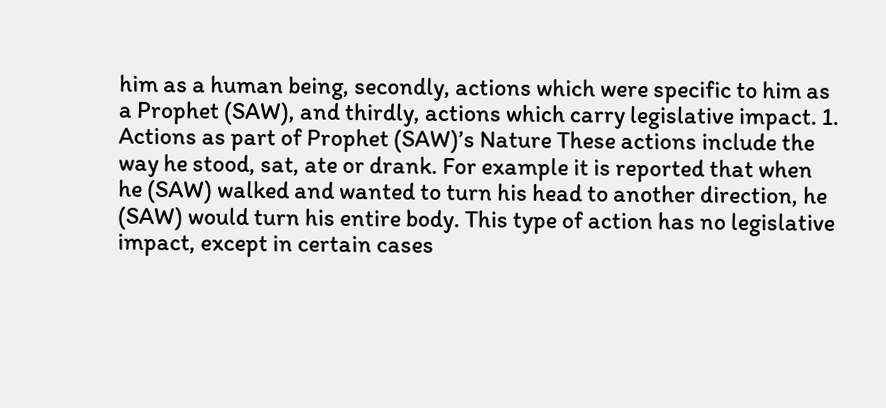him as a human being, secondly, actions which were specific to him as a Prophet (SAW), and thirdly, actions which carry legislative impact. 1. Actions as part of Prophet (SAW)’s Nature These actions include the way he stood, sat, ate or drank. For example it is reported that when he (SAW) walked and wanted to turn his head to another direction, he (SAW) would turn his entire body. This type of action has no legislative impact, except in certain cases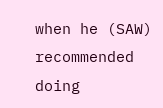when he (SAW) recommended doing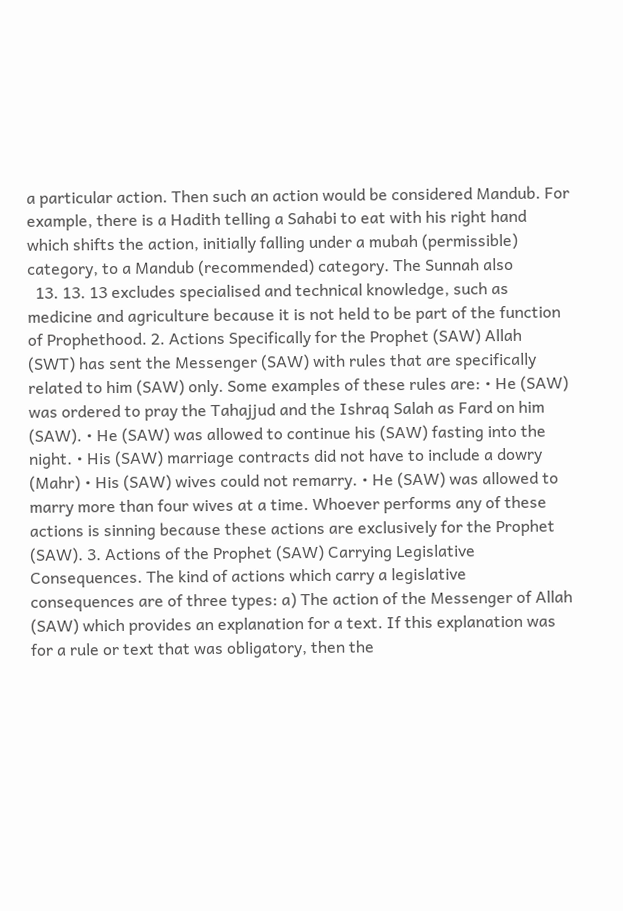a particular action. Then such an action would be considered Mandub. For example, there is a Hadith telling a Sahabi to eat with his right hand which shifts the action, initially falling under a mubah (permissible) category, to a Mandub (recommended) category. The Sunnah also
  13. 13. 13 excludes specialised and technical knowledge, such as medicine and agriculture because it is not held to be part of the function of Prophethood. 2. Actions Specifically for the Prophet (SAW) Allah (SWT) has sent the Messenger (SAW) with rules that are specifically related to him (SAW) only. Some examples of these rules are: • He (SAW) was ordered to pray the Tahajjud and the Ishraq Salah as Fard on him (SAW). • He (SAW) was allowed to continue his (SAW) fasting into the night. • His (SAW) marriage contracts did not have to include a dowry (Mahr) • His (SAW) wives could not remarry. • He (SAW) was allowed to marry more than four wives at a time. Whoever performs any of these actions is sinning because these actions are exclusively for the Prophet (SAW). 3. Actions of the Prophet (SAW) Carrying Legislative Consequences. The kind of actions which carry a legislative consequences are of three types: a) The action of the Messenger of Allah (SAW) which provides an explanation for a text. If this explanation was for a rule or text that was obligatory, then the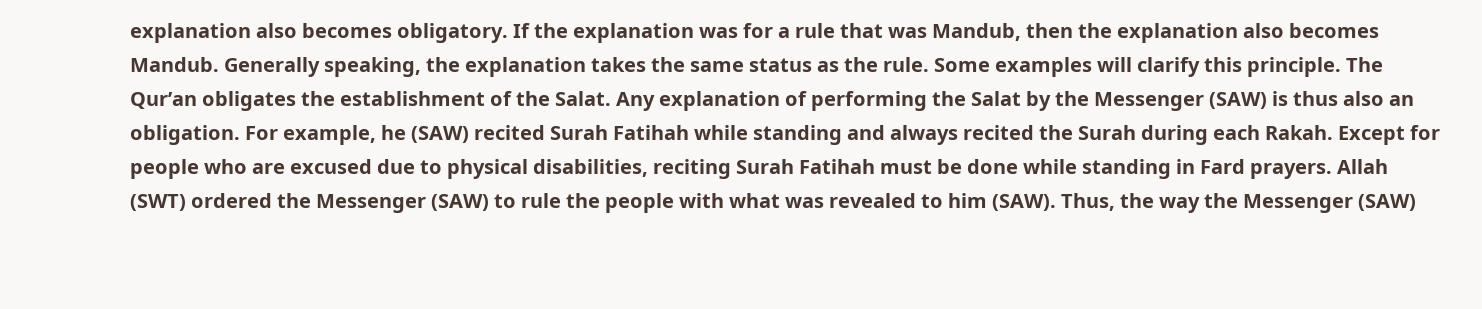explanation also becomes obligatory. If the explanation was for a rule that was Mandub, then the explanation also becomes Mandub. Generally speaking, the explanation takes the same status as the rule. Some examples will clarify this principle. The Qur’an obligates the establishment of the Salat. Any explanation of performing the Salat by the Messenger (SAW) is thus also an obligation. For example, he (SAW) recited Surah Fatihah while standing and always recited the Surah during each Rakah. Except for people who are excused due to physical disabilities, reciting Surah Fatihah must be done while standing in Fard prayers. Allah (SWT) ordered the Messenger (SAW) to rule the people with what was revealed to him (SAW). Thus, the way the Messenger (SAW)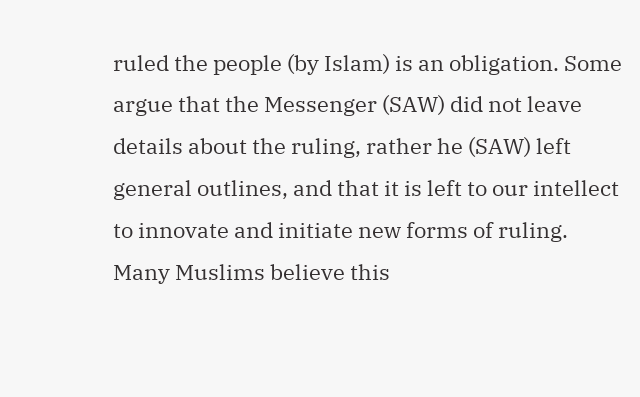ruled the people (by Islam) is an obligation. Some argue that the Messenger (SAW) did not leave details about the ruling, rather he (SAW) left general outlines, and that it is left to our intellect to innovate and initiate new forms of ruling. Many Muslims believe this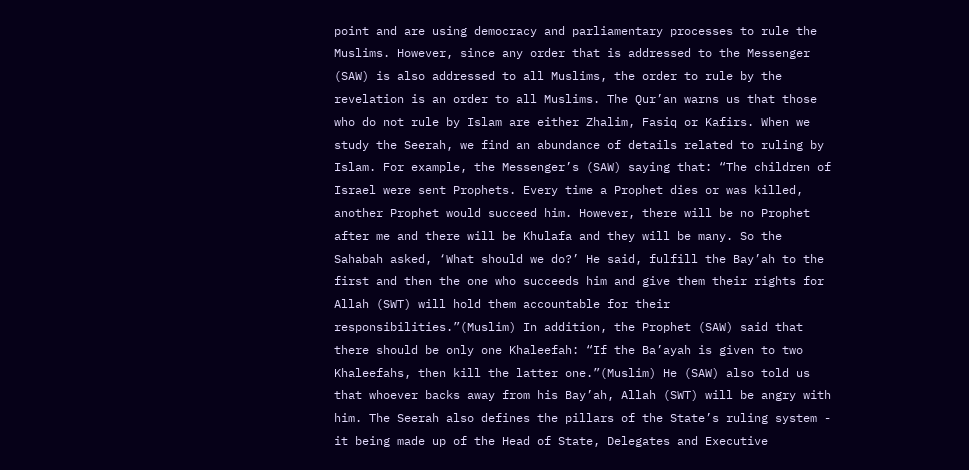point and are using democracy and parliamentary processes to rule the Muslims. However, since any order that is addressed to the Messenger (SAW) is also addressed to all Muslims, the order to rule by the revelation is an order to all Muslims. The Qur’an warns us that those who do not rule by Islam are either Zhalim, Fasiq or Kafirs. When we study the Seerah, we find an abundance of details related to ruling by Islam. For example, the Messenger’s (SAW) saying that: “The children of Israel were sent Prophets. Every time a Prophet dies or was killed, another Prophet would succeed him. However, there will be no Prophet after me and there will be Khulafa and they will be many. So the Sahabah asked, ‘What should we do?’ He said, fulfill the Bay’ah to the first and then the one who succeeds him and give them their rights for Allah (SWT) will hold them accountable for their responsibilities.”(Muslim) In addition, the Prophet (SAW) said that there should be only one Khaleefah: “If the Ba’ayah is given to two Khaleefahs, then kill the latter one.”(Muslim) He (SAW) also told us that whoever backs away from his Bay’ah, Allah (SWT) will be angry with him. The Seerah also defines the pillars of the State’s ruling system - it being made up of the Head of State, Delegates and Executive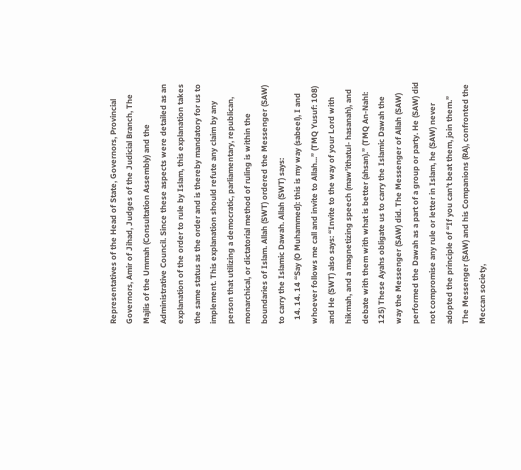Representatives of the Head of State, Governors, Provincial Governors, Amir of Jihad, Judges of the Judicial Branch, The Majlis of the Ummah (Consultation Assembly) and the Administrative Council. Since these aspects were detailed as an explanation of the order to rule by Islam, this explanation takes the same status as the order and is thereby mandatory for us to implement. This explanation should refute any claim by any person that utilizing a democratic, parliamentary, republican, monarchical, or dictatorial method of ruling is within the boundaries of Islam. Allah (SWT) ordered the Messenger (SAW) to carry the Islamic Dawah. Allah (SWT) says:
  14. 14. 14 “Say (O Muhammed): this is my way (sabeel), I and whoever follows me call and invite to Allah...” (TMQ Yusuf: 108) and He (SWT) also says: “Invite to the way of your Lord with hikmah, and a magnetizing speech (maw’ithatul- hasanah), and debate with them with what is better (ahsan).” (TMQ An-Nahl: 125) These Ayahs obligate us to carry the Islamic Dawah the way the Messenger (SAW) did. The Messenger of Allah (SAW) performed the Dawah as a part of a group or party. He (SAW) did not compromise any rule or letter in Islam, he (SAW) never adopted the principle of “If you can’t beat them, join them.” The Messenger (SAW) and his Companions (RA), confronted the Meccan society,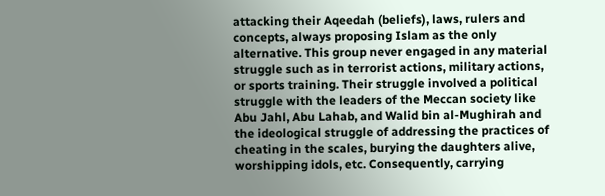attacking their Aqeedah (beliefs), laws, rulers and concepts, always proposing Islam as the only alternative. This group never engaged in any material struggle such as in terrorist actions, military actions, or sports training. Their struggle involved a political struggle with the leaders of the Meccan society like Abu Jahl, Abu Lahab, and Walid bin al-Mughirah and the ideological struggle of addressing the practices of cheating in the scales, burying the daughters alive, worshipping idols, etc. Consequently, carrying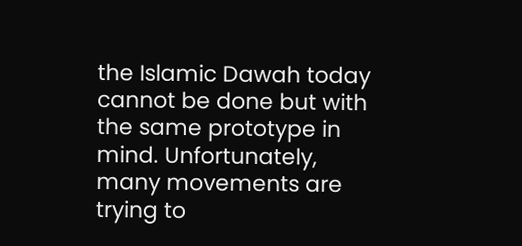the Islamic Dawah today cannot be done but with the same prototype in mind. Unfortunately, many movements are trying to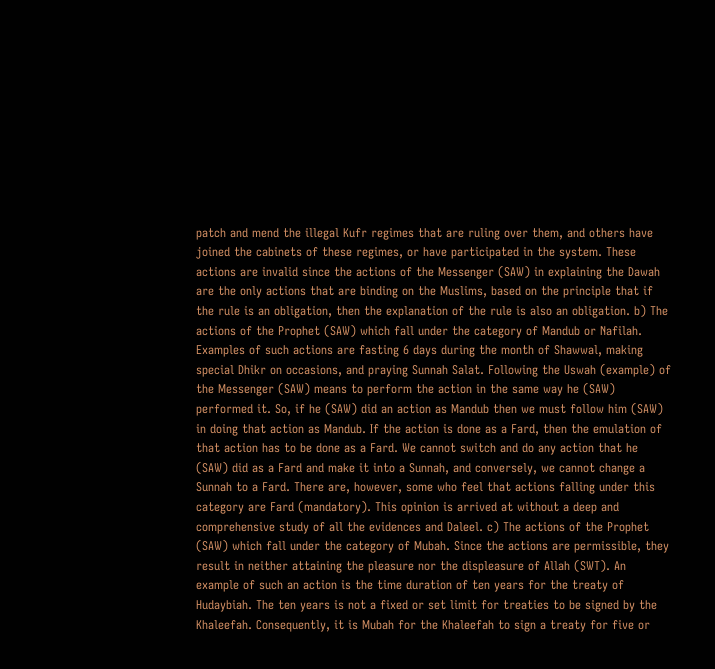patch and mend the illegal Kufr regimes that are ruling over them, and others have joined the cabinets of these regimes, or have participated in the system. These actions are invalid since the actions of the Messenger (SAW) in explaining the Dawah are the only actions that are binding on the Muslims, based on the principle that if the rule is an obligation, then the explanation of the rule is also an obligation. b) The actions of the Prophet (SAW) which fall under the category of Mandub or Nafilah. Examples of such actions are fasting 6 days during the month of Shawwal, making special Dhikr on occasions, and praying Sunnah Salat. Following the Uswah (example) of the Messenger (SAW) means to perform the action in the same way he (SAW) performed it. So, if he (SAW) did an action as Mandub then we must follow him (SAW) in doing that action as Mandub. If the action is done as a Fard, then the emulation of that action has to be done as a Fard. We cannot switch and do any action that he (SAW) did as a Fard and make it into a Sunnah, and conversely, we cannot change a Sunnah to a Fard. There are, however, some who feel that actions falling under this category are Fard (mandatory). This opinion is arrived at without a deep and comprehensive study of all the evidences and Daleel. c) The actions of the Prophet (SAW) which fall under the category of Mubah. Since the actions are permissible, they result in neither attaining the pleasure nor the displeasure of Allah (SWT). An example of such an action is the time duration of ten years for the treaty of Hudaybiah. The ten years is not a fixed or set limit for treaties to be signed by the Khaleefah. Consequently, it is Mubah for the Khaleefah to sign a treaty for five or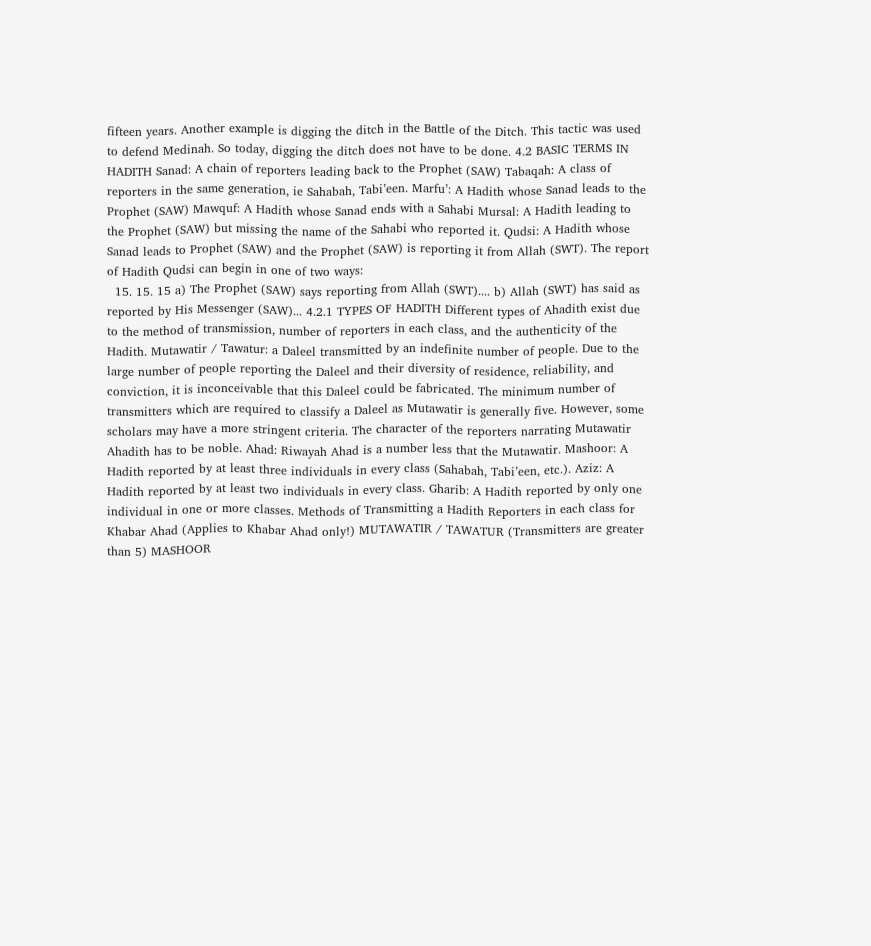fifteen years. Another example is digging the ditch in the Battle of the Ditch. This tactic was used to defend Medinah. So today, digging the ditch does not have to be done. 4.2 BASIC TERMS IN HADITH Sanad: A chain of reporters leading back to the Prophet (SAW) Tabaqah: A class of reporters in the same generation, ie Sahabah, Tabi’een. Marfu’: A Hadith whose Sanad leads to the Prophet (SAW) Mawquf: A Hadith whose Sanad ends with a Sahabi Mursal: A Hadith leading to the Prophet (SAW) but missing the name of the Sahabi who reported it. Qudsi: A Hadith whose Sanad leads to Prophet (SAW) and the Prophet (SAW) is reporting it from Allah (SWT). The report of Hadith Qudsi can begin in one of two ways:
  15. 15. 15 a) The Prophet (SAW) says reporting from Allah (SWT).... b) Allah (SWT) has said as reported by His Messenger (SAW)... 4.2.1 TYPES OF HADITH Different types of Ahadith exist due to the method of transmission, number of reporters in each class, and the authenticity of the Hadith. Mutawatir / Tawatur: a Daleel transmitted by an indefinite number of people. Due to the large number of people reporting the Daleel and their diversity of residence, reliability, and conviction, it is inconceivable that this Daleel could be fabricated. The minimum number of transmitters which are required to classify a Daleel as Mutawatir is generally five. However, some scholars may have a more stringent criteria. The character of the reporters narrating Mutawatir Ahadith has to be noble. Ahad: Riwayah Ahad is a number less that the Mutawatir. Mashoor: A Hadith reported by at least three individuals in every class (Sahabah, Tabi’een, etc.). Aziz: A Hadith reported by at least two individuals in every class. Gharib: A Hadith reported by only one individual in one or more classes. Methods of Transmitting a Hadith Reporters in each class for Khabar Ahad (Applies to Khabar Ahad only!) MUTAWATIR / TAWATUR (Transmitters are greater than 5) MASHOOR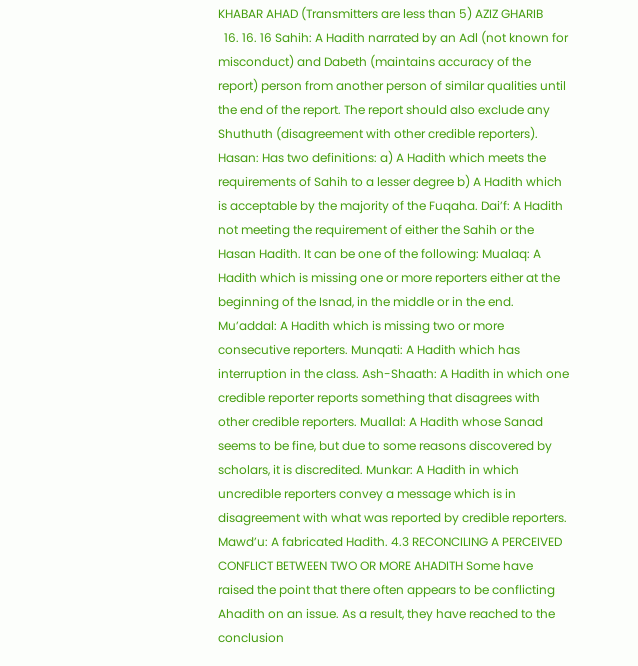KHABAR AHAD (Transmitters are less than 5) AZIZ GHARIB
  16. 16. 16 Sahih: A Hadith narrated by an Adl (not known for misconduct) and Dabeth (maintains accuracy of the report) person from another person of similar qualities until the end of the report. The report should also exclude any Shuthuth (disagreement with other credible reporters). Hasan: Has two definitions: a) A Hadith which meets the requirements of Sahih to a lesser degree b) A Hadith which is acceptable by the majority of the Fuqaha. Dai’f: A Hadith not meeting the requirement of either the Sahih or the Hasan Hadith. It can be one of the following: Mualaq: A Hadith which is missing one or more reporters either at the beginning of the Isnad, in the middle or in the end. Mu’addal: A Hadith which is missing two or more consecutive reporters. Munqati: A Hadith which has interruption in the class. Ash-Shaath: A Hadith in which one credible reporter reports something that disagrees with other credible reporters. Muallal: A Hadith whose Sanad seems to be fine, but due to some reasons discovered by scholars, it is discredited. Munkar: A Hadith in which uncredible reporters convey a message which is in disagreement with what was reported by credible reporters. Mawd’u: A fabricated Hadith. 4.3 RECONCILING A PERCEIVED CONFLICT BETWEEN TWO OR MORE AHADITH Some have raised the point that there often appears to be conflicting Ahadith on an issue. As a result, they have reached to the conclusion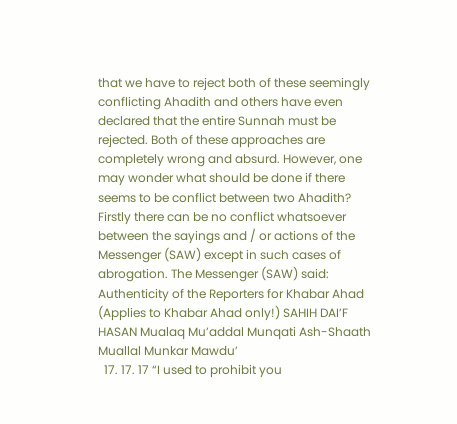that we have to reject both of these seemingly conflicting Ahadith and others have even declared that the entire Sunnah must be rejected. Both of these approaches are completely wrong and absurd. However, one may wonder what should be done if there seems to be conflict between two Ahadith? Firstly there can be no conflict whatsoever between the sayings and / or actions of the Messenger (SAW) except in such cases of abrogation. The Messenger (SAW) said: Authenticity of the Reporters for Khabar Ahad (Applies to Khabar Ahad only!) SAHIH DAI’F HASAN Mualaq Mu’addal Munqati Ash-Shaath Muallal Munkar Mawdu’
  17. 17. 17 “I used to prohibit you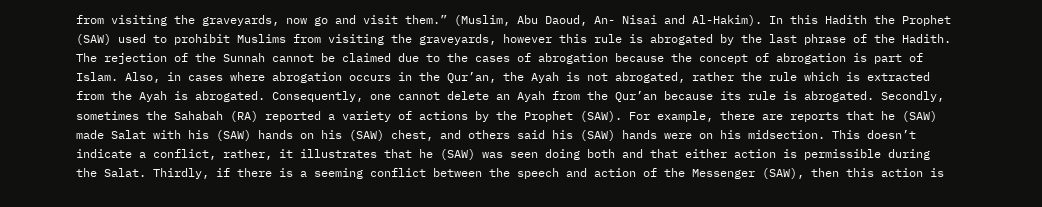from visiting the graveyards, now go and visit them.” (Muslim, Abu Daoud, An- Nisai and Al-Hakim). In this Hadith the Prophet (SAW) used to prohibit Muslims from visiting the graveyards, however this rule is abrogated by the last phrase of the Hadith. The rejection of the Sunnah cannot be claimed due to the cases of abrogation because the concept of abrogation is part of Islam. Also, in cases where abrogation occurs in the Qur’an, the Ayah is not abrogated, rather the rule which is extracted from the Ayah is abrogated. Consequently, one cannot delete an Ayah from the Qur’an because its rule is abrogated. Secondly, sometimes the Sahabah (RA) reported a variety of actions by the Prophet (SAW). For example, there are reports that he (SAW) made Salat with his (SAW) hands on his (SAW) chest, and others said his (SAW) hands were on his midsection. This doesn’t indicate a conflict, rather, it illustrates that he (SAW) was seen doing both and that either action is permissible during the Salat. Thirdly, if there is a seeming conflict between the speech and action of the Messenger (SAW), then this action is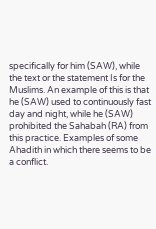specifically for him (SAW), while the text or the statement Is for the Muslims. An example of this is that he (SAW) used to continuously fast day and night, while he (SAW) prohibited the Sahabah (RA) from this practice. Examples of some Ahadith in which there seems to be a conflict.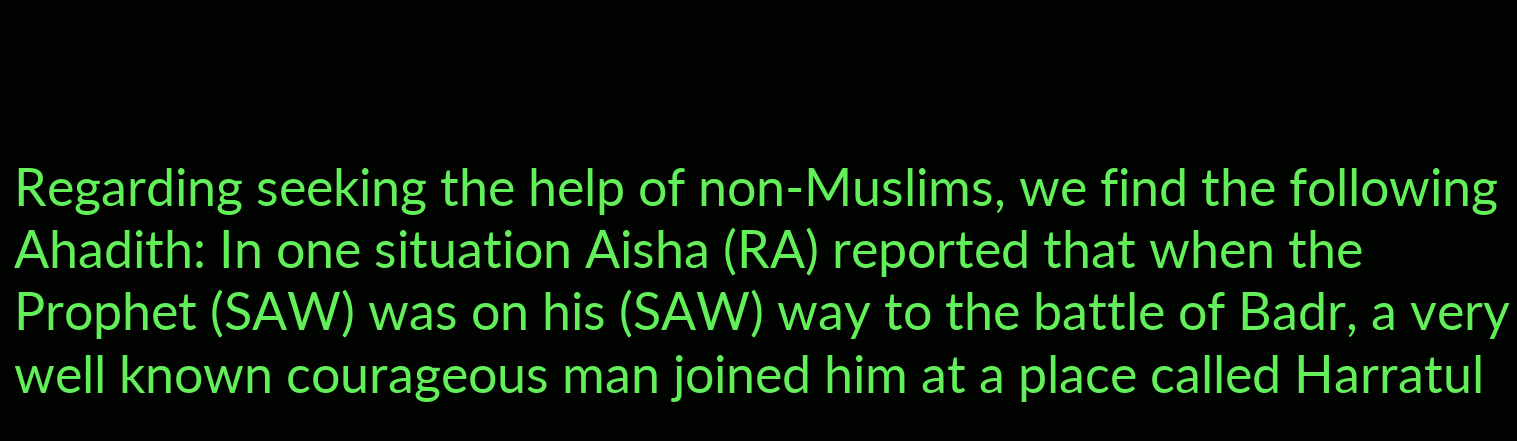Regarding seeking the help of non-Muslims, we find the following Ahadith: In one situation Aisha (RA) reported that when the Prophet (SAW) was on his (SAW) way to the battle of Badr, a very well known courageous man joined him at a place called Harratul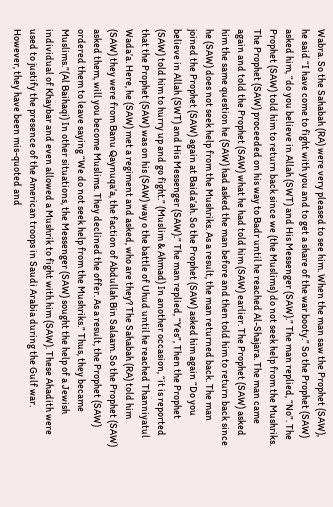Wabra. So the Sahabah (RA) were very pleased to see him. When the man saw the Prophet (SAW), he said “I have come to fight with you and to get a share of the war booty.” So the Prophet (SAW) asked him, “do you believe in Allah (SWT) and His Messenger (SAW).” The man replied, “No”. The Prophet (SAW) told him to return back since we (the Muslims) do not seek help from the Mushriks. The Prophet (SAW) proceeded on his way to Badr until he reached Al-Shajara. The man came again and told the Prophet (SAW) what he had told him (SAW) earlier. The Prophet (SAW) asked him the same question he (SAW) had asked the man before and then told him to return back since he (SAW) does not seek help from the Mushriks. As a result, the man returned back. The man joined the Prophet (SAW) again at Baida’ah. So the Prophet (SAW) asked him again “Do you believe in Allah (SWT) and His Messenger (SAW).” The man replied, “Yes”, Then the Prophet (SAW) told him to hurry up and go fight.” (Muslim & Ahmad) In another occasion, “it is reported that the Prophet (SAW) was on his (SAW) way o the battle of Uhud until he reached Thanniyatul Wada’a. Here, he (SAW) met a regiment and asked, who are they? The Sahabah (RA) told him (SAW) they were from Banu Qaynuqa’a, the faction of Abdullah Bin Salaam. So the Prophet (SAW) asked them, will you become Muslims. They declined the offer. As a result, the Prophet (SAW) ordered them to leave saying “We do not seek help from the Mushriks.” Thus, they became Muslims.”(Al Baihaqi) In other situations, the Messenger (SAW) sought the help of a Jewish individual of Khaybar and even allowed a Mushrik to fight with him (SAW). These Ahadith were used to justify the presence of the American troops in Saudi Arabia during the Gulf war. However, they have been mis-quoted and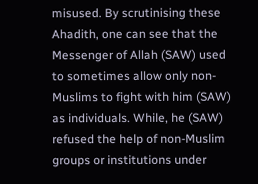misused. By scrutinising these Ahadith, one can see that the Messenger of Allah (SAW) used to sometimes allow only non-Muslims to fight with him (SAW) as individuals. While, he (SAW) refused the help of non-Muslim groups or institutions under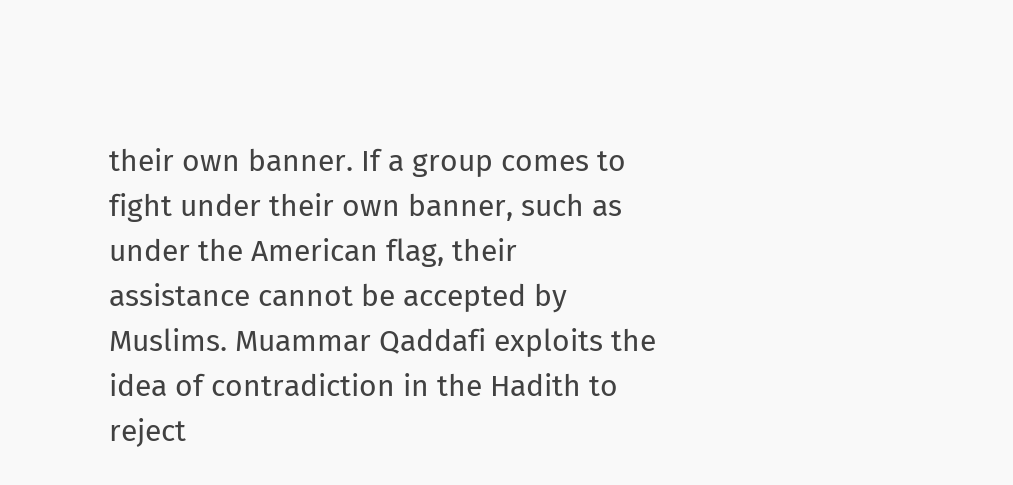their own banner. If a group comes to fight under their own banner, such as under the American flag, their assistance cannot be accepted by Muslims. Muammar Qaddafi exploits the idea of contradiction in the Hadith to reject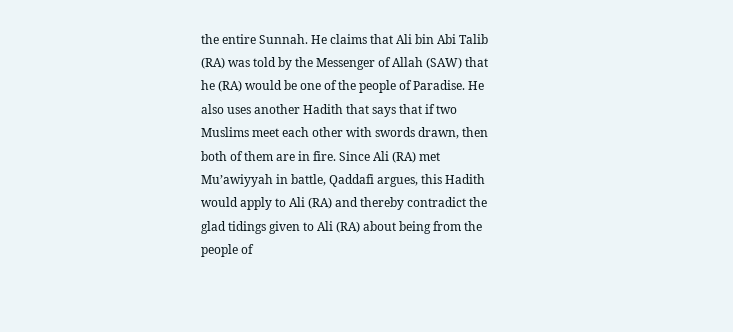the entire Sunnah. He claims that Ali bin Abi Talib (RA) was told by the Messenger of Allah (SAW) that he (RA) would be one of the people of Paradise. He also uses another Hadith that says that if two Muslims meet each other with swords drawn, then both of them are in fire. Since Ali (RA) met Mu’awiyyah in battle, Qaddafi argues, this Hadith would apply to Ali (RA) and thereby contradict the glad tidings given to Ali (RA) about being from the people of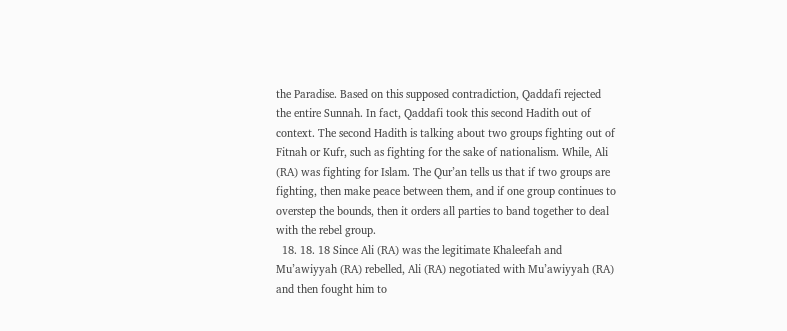the Paradise. Based on this supposed contradiction, Qaddafi rejected the entire Sunnah. In fact, Qaddafi took this second Hadith out of context. The second Hadith is talking about two groups fighting out of Fitnah or Kufr, such as fighting for the sake of nationalism. While, Ali (RA) was fighting for Islam. The Qur’an tells us that if two groups are fighting, then make peace between them, and if one group continues to overstep the bounds, then it orders all parties to band together to deal with the rebel group.
  18. 18. 18 Since Ali (RA) was the legitimate Khaleefah and Mu’awiyyah (RA) rebelled, Ali (RA) negotiated with Mu’awiyyah (RA) and then fought him to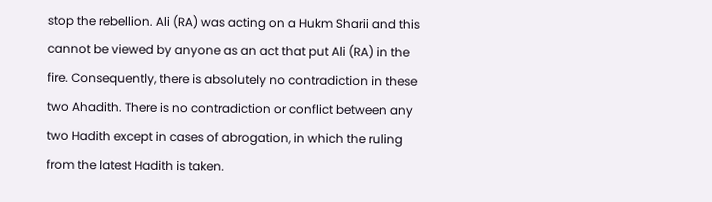stop the rebellion. Ali (RA) was acting on a Hukm Sharii and this cannot be viewed by anyone as an act that put Ali (RA) in the fire. Consequently, there is absolutely no contradiction in these two Ahadith. There is no contradiction or conflict between any two Hadith except in cases of abrogation, in which the ruling from the latest Hadith is taken.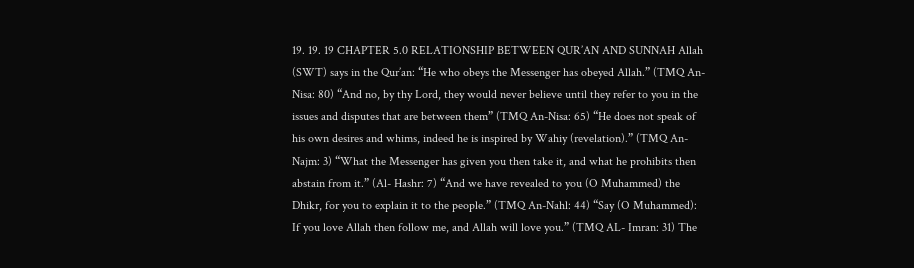19. 19. 19 CHAPTER 5.0 RELATIONSHIP BETWEEN QUR’AN AND SUNNAH Allah (SWT) says in the Qur’an: “He who obeys the Messenger has obeyed Allah.” (TMQ An-Nisa: 80) “And no, by thy Lord, they would never believe until they refer to you in the issues and disputes that are between them” (TMQ An-Nisa: 65) “He does not speak of his own desires and whims, indeed he is inspired by Wahiy (revelation).” (TMQ An-Najm: 3) “What the Messenger has given you then take it, and what he prohibits then abstain from it.” (Al- Hashr: 7) “And we have revealed to you (O Muhammed) the Dhikr, for you to explain it to the people.” (TMQ An-Nahl: 44) “Say (O Muhammed): If you love Allah then follow me, and Allah will love you.” (TMQ AL- Imran: 31) The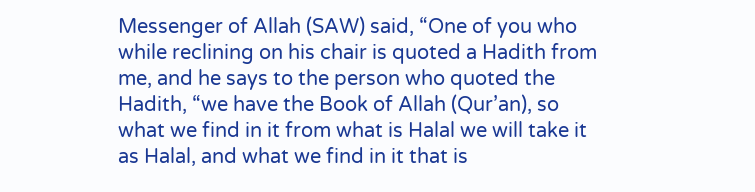Messenger of Allah (SAW) said, “One of you who while reclining on his chair is quoted a Hadith from me, and he says to the person who quoted the Hadith, “we have the Book of Allah (Qur’an), so what we find in it from what is Halal we will take it as Halal, and what we find in it that is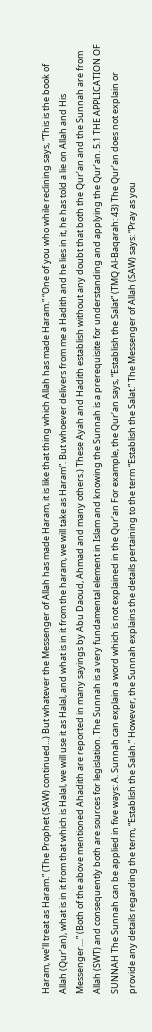Haram, we’ll treat as Haram.” (The Prophet (SAW) continued...) But whatever the Messenger of Allah has made Haram, it is like that thing which Allah has made Haram.” “One of you who while reclining says, “This is the book of Allah (Qur’an), what is in it from that which is Halal, we will use it as Halal, and what is in it from the haram, we will take as Haram”. But whoever delivers from me a Hadith and he lies in it, he has told a lie on Allah and His Messenger....” (Both of the above mentioned Ahadith are reported in many sayings by Abu Daoud, Ahmad and many others.) These Ayah and Hadith establish without any doubt that both the Qur’an and the Sunnah are from Allah (SWT) and consequently both are sources for legislation. The Sunnah is a very fundamental element in Islam and knowing the Sunnah is a prerequisite for understanding and applying the Qur’an. 5.1 THE APPLICATION OF SUNNAH The Sunnah can be applied in five ways: A. Sunnah can explain a word which is not explained in the Qur’an For example, the Qur’an says, “Establish the Salat” (TMQ Al-Baqarah: 43) The Qur’an does not explain or provide any details regarding the term, “Establish the Salah.” However, the Sunnah explains the details pertaining to the term “Establish the Salat.” The Messenger of Allah (SAW) says: “Pray as you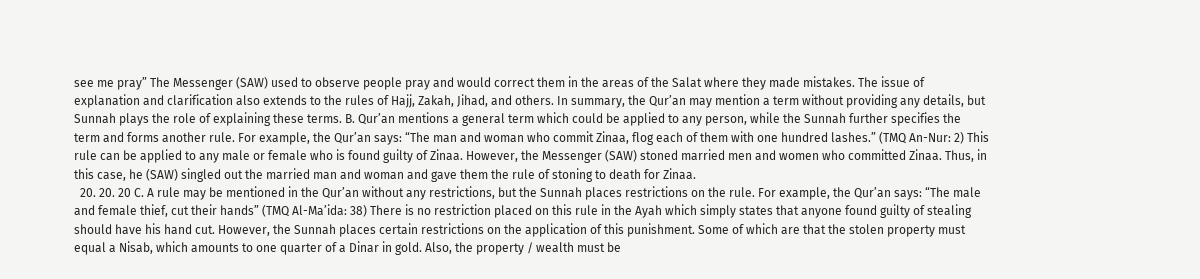see me pray” The Messenger (SAW) used to observe people pray and would correct them in the areas of the Salat where they made mistakes. The issue of explanation and clarification also extends to the rules of Hajj, Zakah, Jihad, and others. In summary, the Qur’an may mention a term without providing any details, but Sunnah plays the role of explaining these terms. B. Qur’an mentions a general term which could be applied to any person, while the Sunnah further specifies the term and forms another rule. For example, the Qur’an says: “The man and woman who commit Zinaa, flog each of them with one hundred lashes.” (TMQ An-Nur: 2) This rule can be applied to any male or female who is found guilty of Zinaa. However, the Messenger (SAW) stoned married men and women who committed Zinaa. Thus, in this case, he (SAW) singled out the married man and woman and gave them the rule of stoning to death for Zinaa.
  20. 20. 20 C. A rule may be mentioned in the Qur’an without any restrictions, but the Sunnah places restrictions on the rule. For example, the Qur’an says: “The male and female thief, cut their hands” (TMQ Al-Ma’ida: 38) There is no restriction placed on this rule in the Ayah which simply states that anyone found guilty of stealing should have his hand cut. However, the Sunnah places certain restrictions on the application of this punishment. Some of which are that the stolen property must equal a Nisab, which amounts to one quarter of a Dinar in gold. Also, the property / wealth must be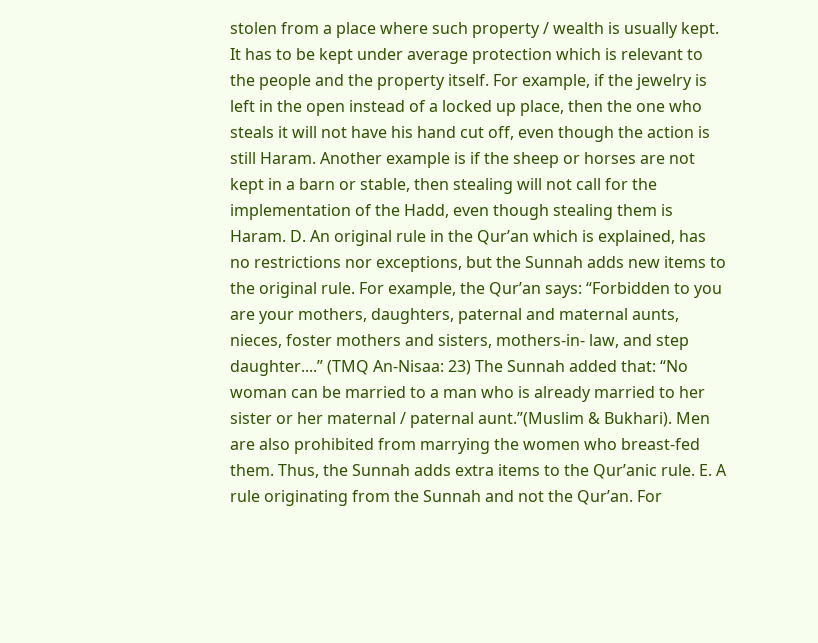stolen from a place where such property / wealth is usually kept. It has to be kept under average protection which is relevant to the people and the property itself. For example, if the jewelry is left in the open instead of a locked up place, then the one who steals it will not have his hand cut off, even though the action is still Haram. Another example is if the sheep or horses are not kept in a barn or stable, then stealing will not call for the implementation of the Hadd, even though stealing them is Haram. D. An original rule in the Qur’an which is explained, has no restrictions nor exceptions, but the Sunnah adds new items to the original rule. For example, the Qur’an says: “Forbidden to you are your mothers, daughters, paternal and maternal aunts, nieces, foster mothers and sisters, mothers-in- law, and step daughter....” (TMQ An-Nisaa: 23) The Sunnah added that: “No woman can be married to a man who is already married to her sister or her maternal / paternal aunt.”(Muslim & Bukhari). Men are also prohibited from marrying the women who breast-fed them. Thus, the Sunnah adds extra items to the Qur’anic rule. E. A rule originating from the Sunnah and not the Qur’an. For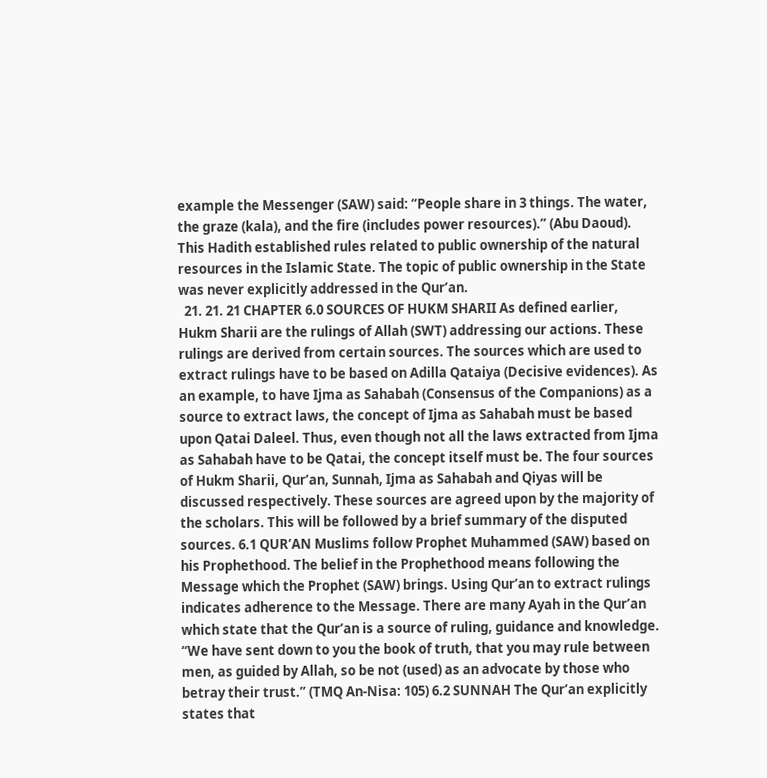example the Messenger (SAW) said: “People share in 3 things. The water, the graze (kala), and the fire (includes power resources).” (Abu Daoud). This Hadith established rules related to public ownership of the natural resources in the Islamic State. The topic of public ownership in the State was never explicitly addressed in the Qur’an.
  21. 21. 21 CHAPTER 6.0 SOURCES OF HUKM SHARII As defined earlier, Hukm Sharii are the rulings of Allah (SWT) addressing our actions. These rulings are derived from certain sources. The sources which are used to extract rulings have to be based on Adilla Qataiya (Decisive evidences). As an example, to have Ijma as Sahabah (Consensus of the Companions) as a source to extract laws, the concept of Ijma as Sahabah must be based upon Qatai Daleel. Thus, even though not all the laws extracted from Ijma as Sahabah have to be Qatai, the concept itself must be. The four sources of Hukm Sharii, Qur’an, Sunnah, Ijma as Sahabah and Qiyas will be discussed respectively. These sources are agreed upon by the majority of the scholars. This will be followed by a brief summary of the disputed sources. 6.1 QUR’AN Muslims follow Prophet Muhammed (SAW) based on his Prophethood. The belief in the Prophethood means following the Message which the Prophet (SAW) brings. Using Qur’an to extract rulings indicates adherence to the Message. There are many Ayah in the Qur’an which state that the Qur’an is a source of ruling, guidance and knowledge. “We have sent down to you the book of truth, that you may rule between men, as guided by Allah, so be not (used) as an advocate by those who betray their trust.” (TMQ An-Nisa: 105) 6.2 SUNNAH The Qur’an explicitly states that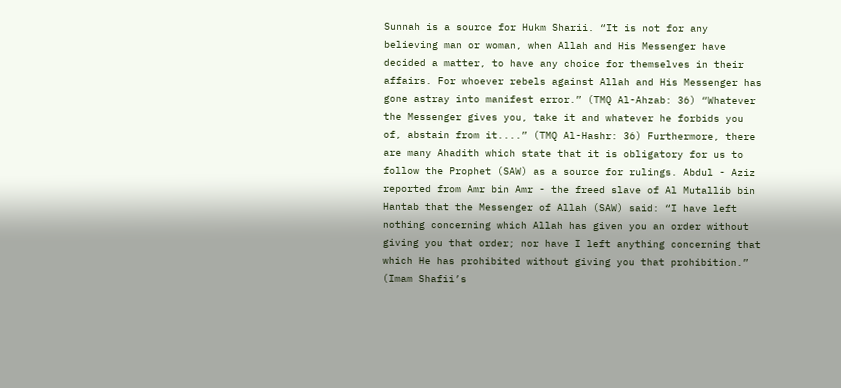Sunnah is a source for Hukm Sharii. “It is not for any believing man or woman, when Allah and His Messenger have decided a matter, to have any choice for themselves in their affairs. For whoever rebels against Allah and His Messenger has gone astray into manifest error.” (TMQ Al-Ahzab: 36) “Whatever the Messenger gives you, take it and whatever he forbids you of, abstain from it....” (TMQ Al-Hashr: 36) Furthermore, there are many Ahadith which state that it is obligatory for us to follow the Prophet (SAW) as a source for rulings. Abdul - Aziz reported from Amr bin Amr - the freed slave of Al Mutallib bin Hantab that the Messenger of Allah (SAW) said: “I have left nothing concerning which Allah has given you an order without giving you that order; nor have I left anything concerning that which He has prohibited without giving you that prohibition.” (Imam Shafii’s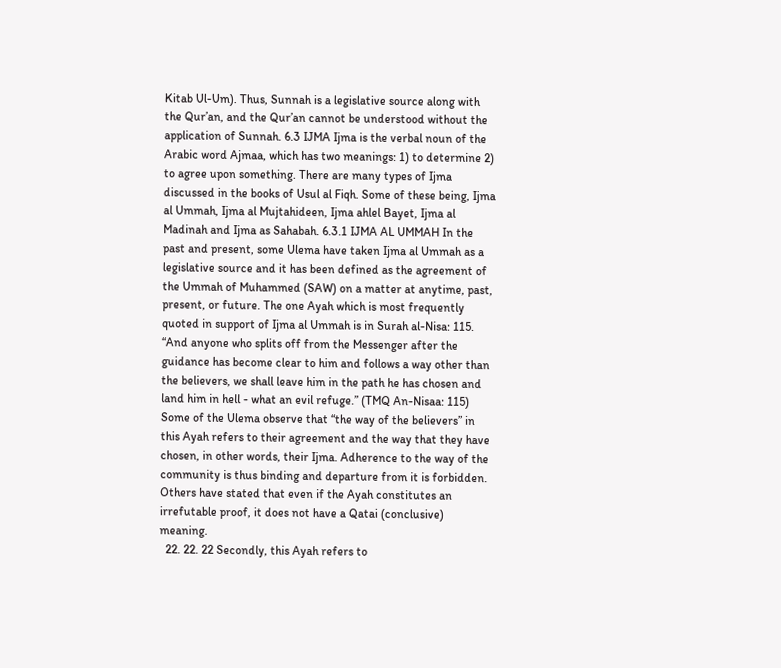Kitab Ul-Um). Thus, Sunnah is a legislative source along with the Qur’an, and the Qur’an cannot be understood without the application of Sunnah. 6.3 IJMA Ijma is the verbal noun of the Arabic word Ajmaa, which has two meanings: 1) to determine 2) to agree upon something. There are many types of Ijma discussed in the books of Usul al Fiqh. Some of these being, Ijma al Ummah, Ijma al Mujtahideen, Ijma ahlel Bayet, Ijma al Madinah and Ijma as Sahabah. 6.3.1 IJMA AL UMMAH In the past and present, some Ulema have taken Ijma al Ummah as a legislative source and it has been defined as the agreement of the Ummah of Muhammed (SAW) on a matter at anytime, past, present, or future. The one Ayah which is most frequently quoted in support of Ijma al Ummah is in Surah al-Nisa: 115. “And anyone who splits off from the Messenger after the guidance has become clear to him and follows a way other than the believers, we shall leave him in the path he has chosen and land him in hell - what an evil refuge.” (TMQ An-Nisaa: 115) Some of the Ulema observe that “the way of the believers” in this Ayah refers to their agreement and the way that they have chosen, in other words, their Ijma. Adherence to the way of the community is thus binding and departure from it is forbidden. Others have stated that even if the Ayah constitutes an irrefutable proof, it does not have a Qatai (conclusive) meaning.
  22. 22. 22 Secondly, this Ayah refers to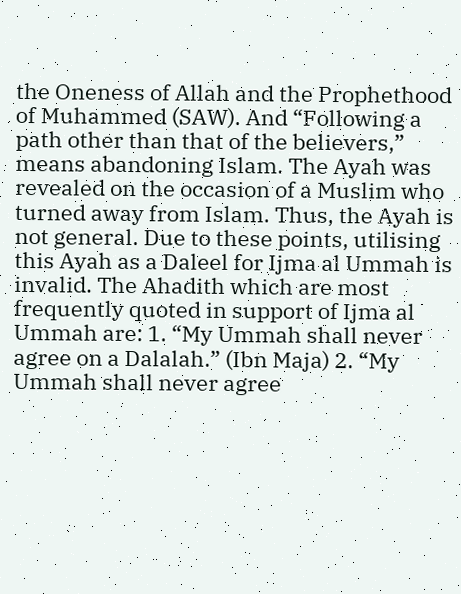the Oneness of Allah and the Prophethood of Muhammed (SAW). And “Following a path other than that of the believers,” means abandoning Islam. The Ayah was revealed on the occasion of a Muslim who turned away from Islam. Thus, the Ayah is not general. Due to these points, utilising this Ayah as a Daleel for Ijma al Ummah is invalid. The Ahadith which are most frequently quoted in support of Ijma al Ummah are: 1. “My Ummah shall never agree on a Dalalah.” (Ibn Maja) 2. “My Ummah shall never agree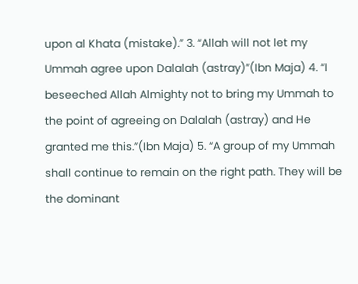upon al Khata (mistake).” 3. “Allah will not let my Ummah agree upon Dalalah (astray)”(Ibn Maja) 4. “I beseeched Allah Almighty not to bring my Ummah to the point of agreeing on Dalalah (astray) and He granted me this.”(Ibn Maja) 5. “A group of my Ummah shall continue to remain on the right path. They will be the dominant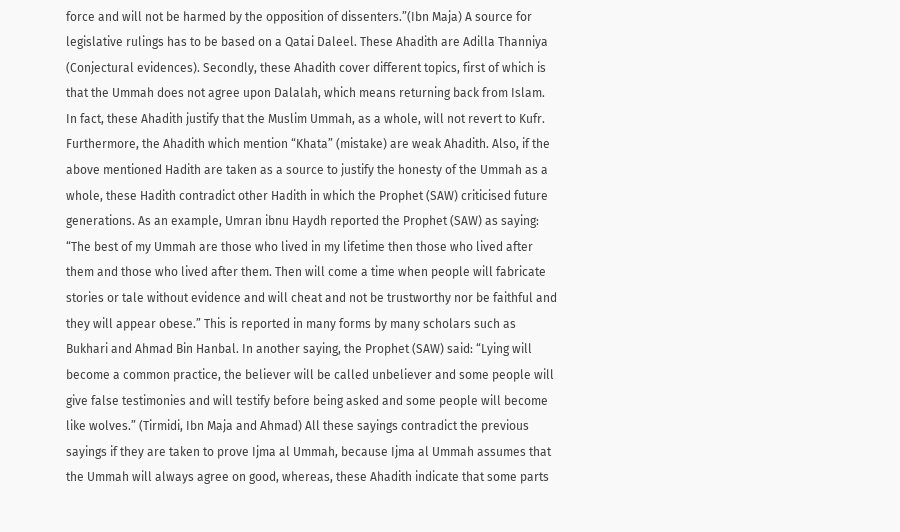force and will not be harmed by the opposition of dissenters.”(Ibn Maja) A source for legislative rulings has to be based on a Qatai Daleel. These Ahadith are Adilla Thanniya (Conjectural evidences). Secondly, these Ahadith cover different topics, first of which is that the Ummah does not agree upon Dalalah, which means returning back from Islam. In fact, these Ahadith justify that the Muslim Ummah, as a whole, will not revert to Kufr. Furthermore, the Ahadith which mention “Khata” (mistake) are weak Ahadith. Also, if the above mentioned Hadith are taken as a source to justify the honesty of the Ummah as a whole, these Hadith contradict other Hadith in which the Prophet (SAW) criticised future generations. As an example, Umran ibnu Haydh reported the Prophet (SAW) as saying: “The best of my Ummah are those who lived in my lifetime then those who lived after them and those who lived after them. Then will come a time when people will fabricate stories or tale without evidence and will cheat and not be trustworthy nor be faithful and they will appear obese.” This is reported in many forms by many scholars such as Bukhari and Ahmad Bin Hanbal. In another saying, the Prophet (SAW) said: “Lying will become a common practice, the believer will be called unbeliever and some people will give false testimonies and will testify before being asked and some people will become like wolves.” (Tirmidi, Ibn Maja and Ahmad) All these sayings contradict the previous sayings if they are taken to prove Ijma al Ummah, because Ijma al Ummah assumes that the Ummah will always agree on good, whereas, these Ahadith indicate that some parts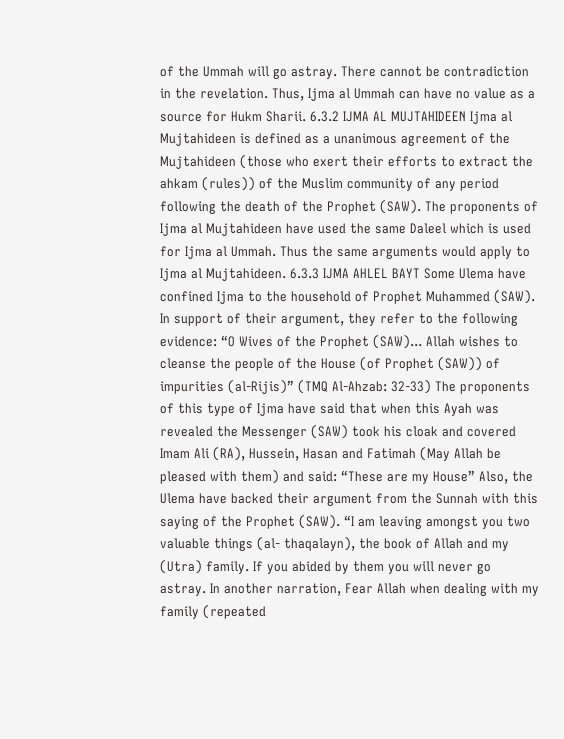of the Ummah will go astray. There cannot be contradiction in the revelation. Thus, Ijma al Ummah can have no value as a source for Hukm Sharii. 6.3.2 IJMA AL MUJTAHIDEEN Ijma al Mujtahideen is defined as a unanimous agreement of the Mujtahideen (those who exert their efforts to extract the ahkam (rules)) of the Muslim community of any period following the death of the Prophet (SAW). The proponents of Ijma al Mujtahideen have used the same Daleel which is used for Ijma al Ummah. Thus the same arguments would apply to Ijma al Mujtahideen. 6.3.3 IJMA AHLEL BAYT Some Ulema have confined Ijma to the household of Prophet Muhammed (SAW). In support of their argument, they refer to the following evidence: “O Wives of the Prophet (SAW)... Allah wishes to cleanse the people of the House (of Prophet (SAW)) of impurities (al-Rijis)” (TMQ Al-Ahzab: 32-33) The proponents of this type of Ijma have said that when this Ayah was revealed the Messenger (SAW) took his cloak and covered Imam Ali (RA), Hussein, Hasan and Fatimah (May Allah be pleased with them) and said: “These are my House” Also, the Ulema have backed their argument from the Sunnah with this saying of the Prophet (SAW). “I am leaving amongst you two valuable things (al- thaqalayn), the book of Allah and my (Utra) family. If you abided by them you will never go astray. In another narration, Fear Allah when dealing with my family (repeated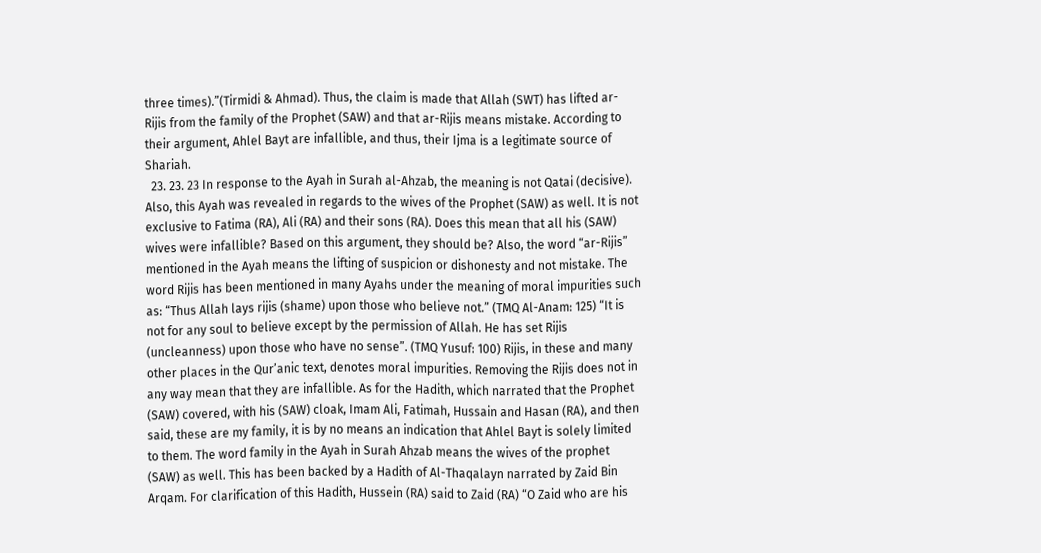three times).”(Tirmidi & Ahmad). Thus, the claim is made that Allah (SWT) has lifted ar-Rijis from the family of the Prophet (SAW) and that ar-Rijis means mistake. According to their argument, Ahlel Bayt are infallible, and thus, their Ijma is a legitimate source of Shariah.
  23. 23. 23 In response to the Ayah in Surah al-Ahzab, the meaning is not Qatai (decisive). Also, this Ayah was revealed in regards to the wives of the Prophet (SAW) as well. It is not exclusive to Fatima (RA), Ali (RA) and their sons (RA). Does this mean that all his (SAW) wives were infallible? Based on this argument, they should be? Also, the word “ar-Rijis” mentioned in the Ayah means the lifting of suspicion or dishonesty and not mistake. The word Rijis has been mentioned in many Ayahs under the meaning of moral impurities such as: “Thus Allah lays rijis (shame) upon those who believe not.” (TMQ Al-Anam: 125) “It is not for any soul to believe except by the permission of Allah. He has set Rijis (uncleanness) upon those who have no sense”. (TMQ Yusuf: 100) Rijis, in these and many other places in the Qur’anic text, denotes moral impurities. Removing the Rijis does not in any way mean that they are infallible. As for the Hadith, which narrated that the Prophet (SAW) covered, with his (SAW) cloak, Imam Ali, Fatimah, Hussain and Hasan (RA), and then said, these are my family, it is by no means an indication that Ahlel Bayt is solely limited to them. The word family in the Ayah in Surah Ahzab means the wives of the prophet (SAW) as well. This has been backed by a Hadith of Al-Thaqalayn narrated by Zaid Bin Arqam. For clarification of this Hadith, Hussein (RA) said to Zaid (RA) “O Zaid who are his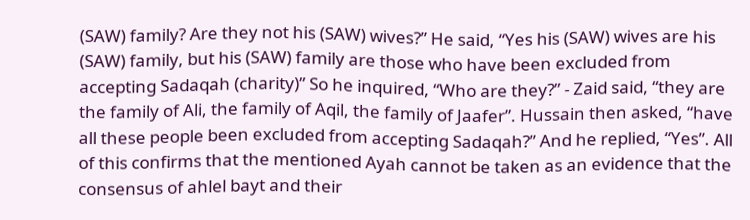(SAW) family? Are they not his (SAW) wives?” He said, “Yes his (SAW) wives are his (SAW) family, but his (SAW) family are those who have been excluded from accepting Sadaqah (charity)” So he inquired, “Who are they?” - Zaid said, “they are the family of Ali, the family of Aqil, the family of Jaafer”. Hussain then asked, “have all these people been excluded from accepting Sadaqah?” And he replied, “Yes”. All of this confirms that the mentioned Ayah cannot be taken as an evidence that the consensus of ahlel bayt and their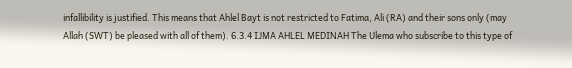infallibility is justified. This means that Ahlel Bayt is not restricted to Fatima, Ali (RA) and their sons only (may Allah (SWT) be pleased with all of them). 6.3.4 IJMA AHLEL MEDINAH The Ulema who subscribe to this type of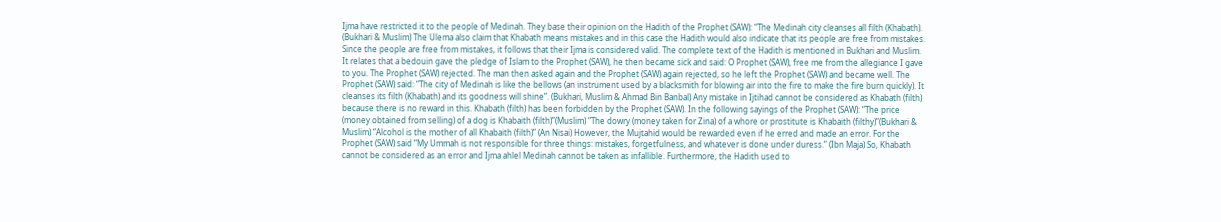Ijma have restricted it to the people of Medinah. They base their opinion on the Hadith of the Prophet (SAW): “The Medinah city cleanses all filth (Khabath). (Bukhari & Muslim) The Ulema also claim that Khabath means mistakes and in this case the Hadith would also indicate that its people are free from mistakes. Since the people are free from mistakes, it follows that their Ijma is considered valid. The complete text of the Hadith is mentioned in Bukhari and Muslim. It relates that a bedouin gave the pledge of Islam to the Prophet (SAW), he then became sick and said: O Prophet (SAW), free me from the allegiance I gave to you. The Prophet (SAW) rejected. The man then asked again and the Prophet (SAW) again rejected, so he left the Prophet (SAW) and became well. The Prophet (SAW) said: “The city of Medinah is like the bellows (an instrument used by a blacksmith for blowing air into the fire to make the fire burn quickly). It cleanses its filth (Khabath) and its goodness will shine”. (Bukhari, Muslim & Ahmad Bin Banbal) Any mistake in Ijtihad cannot be considered as Khabath (filth) because there is no reward in this. Khabath (filth) has been forbidden by the Prophet (SAW). In the following sayings of the Prophet (SAW): “The price (money obtained from selling) of a dog is Khabaith (filth)”(Muslim) “The dowry (money taken for Zina) of a whore or prostitute is Khabaith (filthy)”(Bukhari & Muslim) “Alcohol is the mother of all Khabaith (filth)” (An Nisai) However, the Mujtahid would be rewarded even if he erred and made an error. For the Prophet (SAW) said “My Ummah is not responsible for three things: mistakes, forgetfulness, and whatever is done under duress.” (Ibn Maja) So, Khabath cannot be considered as an error and Ijma ahlel Medinah cannot be taken as infallible. Furthermore, the Hadith used to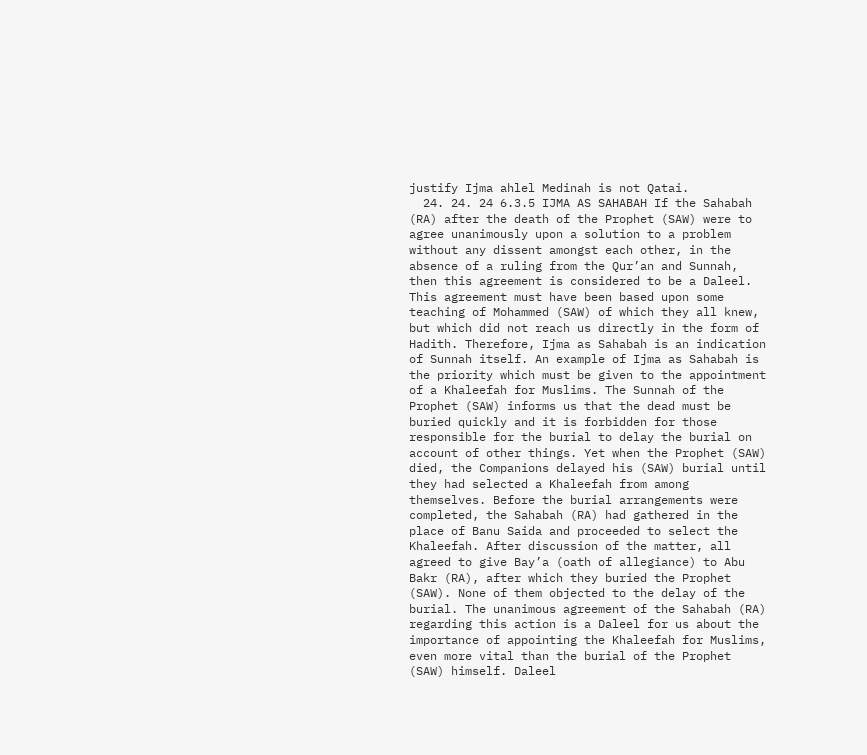justify Ijma ahlel Medinah is not Qatai.
  24. 24. 24 6.3.5 IJMA AS SAHABAH If the Sahabah (RA) after the death of the Prophet (SAW) were to agree unanimously upon a solution to a problem without any dissent amongst each other, in the absence of a ruling from the Qur’an and Sunnah, then this agreement is considered to be a Daleel. This agreement must have been based upon some teaching of Mohammed (SAW) of which they all knew, but which did not reach us directly in the form of Hadith. Therefore, Ijma as Sahabah is an indication of Sunnah itself. An example of Ijma as Sahabah is the priority which must be given to the appointment of a Khaleefah for Muslims. The Sunnah of the Prophet (SAW) informs us that the dead must be buried quickly and it is forbidden for those responsible for the burial to delay the burial on account of other things. Yet when the Prophet (SAW) died, the Companions delayed his (SAW) burial until they had selected a Khaleefah from among themselves. Before the burial arrangements were completed, the Sahabah (RA) had gathered in the place of Banu Saida and proceeded to select the Khaleefah. After discussion of the matter, all agreed to give Bay’a (oath of allegiance) to Abu Bakr (RA), after which they buried the Prophet (SAW). None of them objected to the delay of the burial. The unanimous agreement of the Sahabah (RA) regarding this action is a Daleel for us about the importance of appointing the Khaleefah for Muslims, even more vital than the burial of the Prophet (SAW) himself. Daleel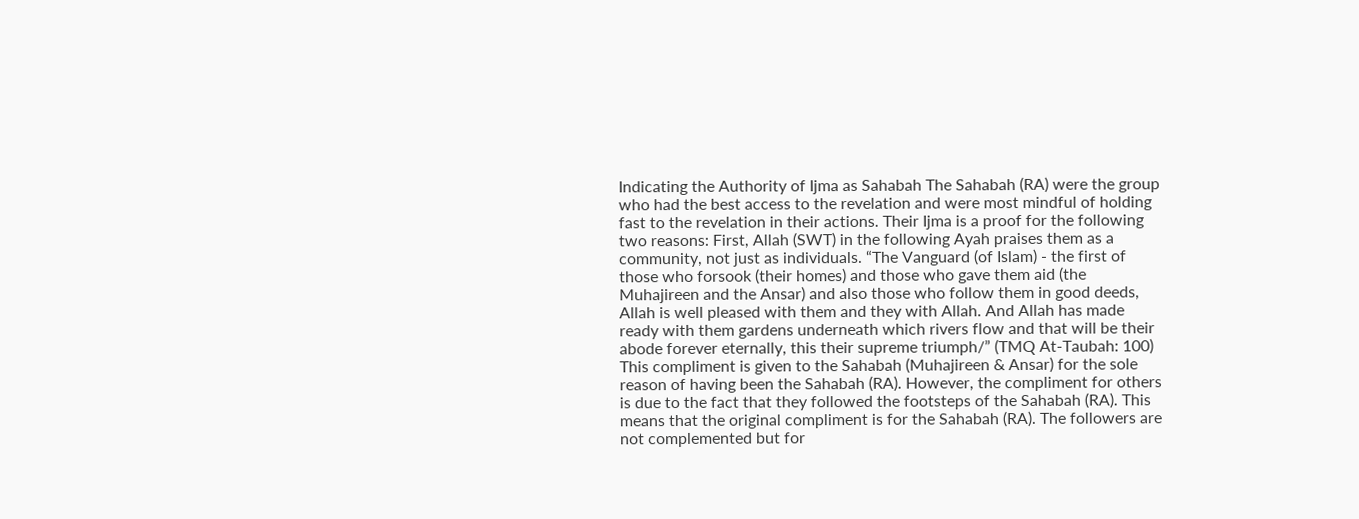Indicating the Authority of Ijma as Sahabah The Sahabah (RA) were the group who had the best access to the revelation and were most mindful of holding fast to the revelation in their actions. Their Ijma is a proof for the following two reasons: First, Allah (SWT) in the following Ayah praises them as a community, not just as individuals. “The Vanguard (of Islam) - the first of those who forsook (their homes) and those who gave them aid (the Muhajireen and the Ansar) and also those who follow them in good deeds, Allah is well pleased with them and they with Allah. And Allah has made ready with them gardens underneath which rivers flow and that will be their abode forever eternally, this their supreme triumph/” (TMQ At-Taubah: 100) This compliment is given to the Sahabah (Muhajireen & Ansar) for the sole reason of having been the Sahabah (RA). However, the compliment for others is due to the fact that they followed the footsteps of the Sahabah (RA). This means that the original compliment is for the Sahabah (RA). The followers are not complemented but for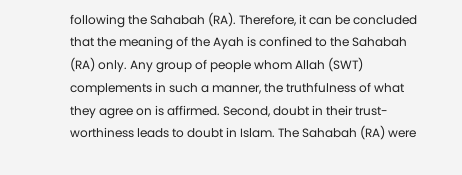following the Sahabah (RA). Therefore, it can be concluded that the meaning of the Ayah is confined to the Sahabah (RA) only. Any group of people whom Allah (SWT) complements in such a manner, the truthfulness of what they agree on is affirmed. Second, doubt in their trust-worthiness leads to doubt in Islam. The Sahabah (RA) were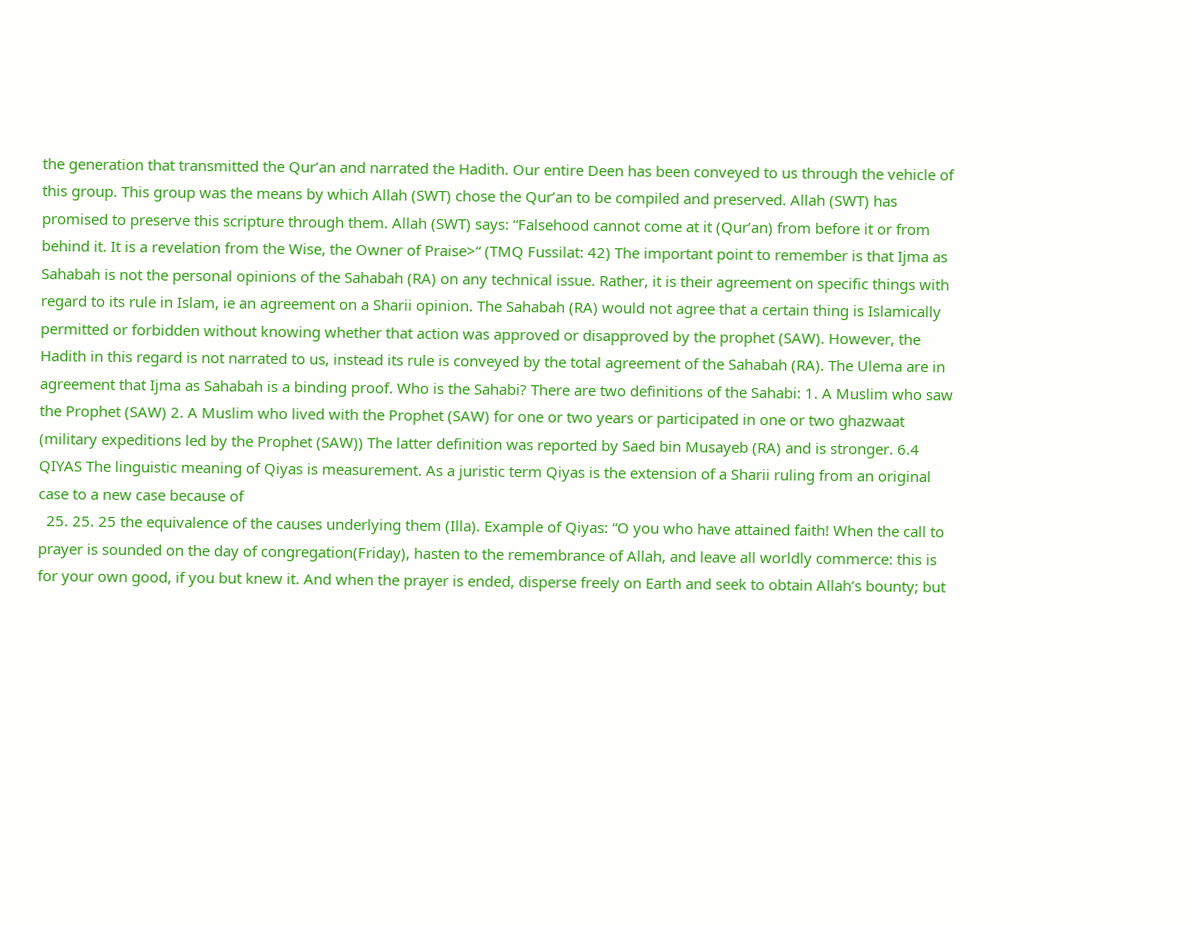the generation that transmitted the Qur’an and narrated the Hadith. Our entire Deen has been conveyed to us through the vehicle of this group. This group was the means by which Allah (SWT) chose the Qur’an to be compiled and preserved. Allah (SWT) has promised to preserve this scripture through them. Allah (SWT) says: “Falsehood cannot come at it (Qur’an) from before it or from behind it. It is a revelation from the Wise, the Owner of Praise>“ (TMQ Fussilat: 42) The important point to remember is that Ijma as Sahabah is not the personal opinions of the Sahabah (RA) on any technical issue. Rather, it is their agreement on specific things with regard to its rule in Islam, ie an agreement on a Sharii opinion. The Sahabah (RA) would not agree that a certain thing is Islamically permitted or forbidden without knowing whether that action was approved or disapproved by the prophet (SAW). However, the Hadith in this regard is not narrated to us, instead its rule is conveyed by the total agreement of the Sahabah (RA). The Ulema are in agreement that Ijma as Sahabah is a binding proof. Who is the Sahabi? There are two definitions of the Sahabi: 1. A Muslim who saw the Prophet (SAW) 2. A Muslim who lived with the Prophet (SAW) for one or two years or participated in one or two ghazwaat (military expeditions led by the Prophet (SAW)) The latter definition was reported by Saed bin Musayeb (RA) and is stronger. 6.4 QIYAS The linguistic meaning of Qiyas is measurement. As a juristic term Qiyas is the extension of a Sharii ruling from an original case to a new case because of
  25. 25. 25 the equivalence of the causes underlying them (Illa). Example of Qiyas: “O you who have attained faith! When the call to prayer is sounded on the day of congregation(Friday), hasten to the remembrance of Allah, and leave all worldly commerce: this is for your own good, if you but knew it. And when the prayer is ended, disperse freely on Earth and seek to obtain Allah’s bounty; but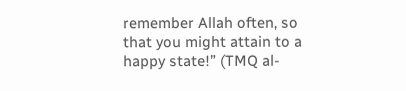remember Allah often, so that you might attain to a happy state!” (TMQ al-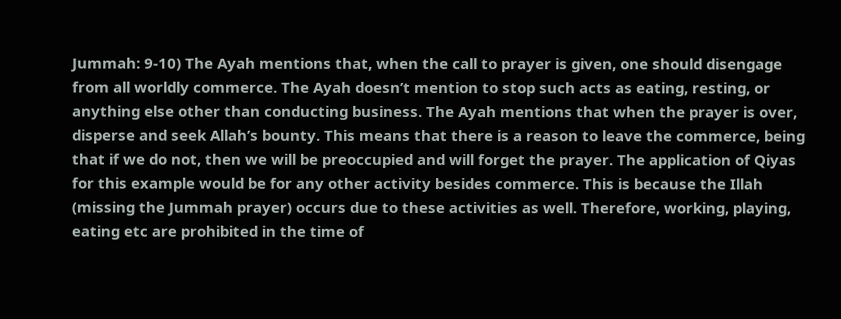Jummah: 9-10) The Ayah mentions that, when the call to prayer is given, one should disengage from all worldly commerce. The Ayah doesn’t mention to stop such acts as eating, resting, or anything else other than conducting business. The Ayah mentions that when the prayer is over, disperse and seek Allah’s bounty. This means that there is a reason to leave the commerce, being that if we do not, then we will be preoccupied and will forget the prayer. The application of Qiyas for this example would be for any other activity besides commerce. This is because the Illah (missing the Jummah prayer) occurs due to these activities as well. Therefore, working, playing, eating etc are prohibited in the time of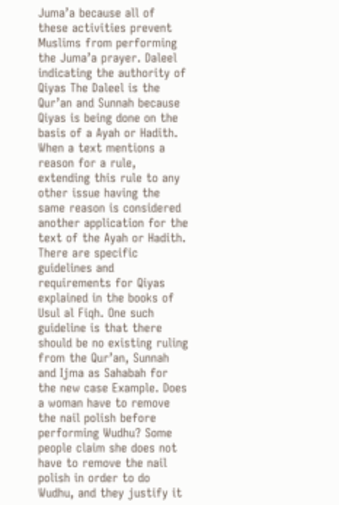Juma’a because all of these activities prevent Muslims from performing the Juma’a prayer. Daleel indicating the authority of Qiyas The Daleel is the Qur’an and Sunnah because Qiyas is being done on the basis of a Ayah or Hadith. When a text mentions a reason for a rule, extending this rule to any other issue having the same reason is considered another application for the text of the Ayah or Hadith. There are specific guidelines and requirements for Qiyas explained in the books of Usul al Fiqh. One such guideline is that there should be no existing ruling from the Qur’an, Sunnah and Ijma as Sahabah for the new case Example. Does a woman have to remove the nail polish before performing Wudhu? Some people claim she does not have to remove the nail polish in order to do Wudhu, and they justify it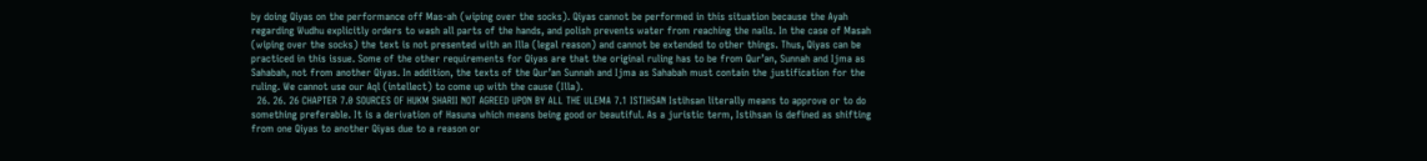by doing Qiyas on the performance off Mas-ah (wiping over the socks). Qiyas cannot be performed in this situation because the Ayah regarding Wudhu explicitly orders to wash all parts of the hands, and polish prevents water from reaching the nails. In the case of Masah (wiping over the socks) the text is not presented with an Illa (legal reason) and cannot be extended to other things. Thus, Qiyas can be practiced in this issue. Some of the other requirements for Qiyas are that the original ruling has to be from Qur’an, Sunnah and Ijma as Sahabah, not from another Qiyas. In addition, the texts of the Qur’an Sunnah and Ijma as Sahabah must contain the justification for the ruling. We cannot use our Aql (intellect) to come up with the cause (Illa).
  26. 26. 26 CHAPTER 7.0 SOURCES OF HUKM SHARII NOT AGREED UPON BY ALL THE ULEMA 7.1 ISTIHSAN Istihsan literally means to approve or to do something preferable. It is a derivation of Hasuna which means being good or beautiful. As a juristic term, Istihsan is defined as shifting from one Qiyas to another Qiyas due to a reason or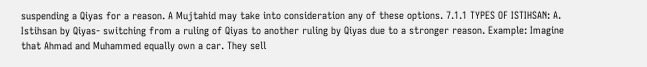suspending a Qiyas for a reason. A Mujtahid may take into consideration any of these options. 7.1.1 TYPES OF ISTIHSAN: A. Istihsan by Qiyas- switching from a ruling of Qiyas to another ruling by Qiyas due to a stronger reason. Example: Imagine that Ahmad and Muhammed equally own a car. They sell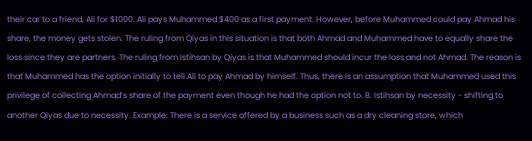their car to a friend, Ali for $1000. Ali pays Muhammed $400 as a first payment. However, before Muhammed could pay Ahmad his share, the money gets stolen. The ruling from Qiyas in this situation is that both Ahmad and Muhammed have to equally share the loss since they are partners. The ruling from Istihsan by Qiyas is that Muhammed should incur the loss and not Ahmad. The reason is that Muhammed has the option initially to tell Ali to pay Ahmad by himself. Thus, there is an assumption that Muhammed used this privilege of collecting Ahmad’s share of the payment even though he had the option not to. B. Istihsan by necessity - shifting to another Qiyas due to necessity. Example: There is a service offered by a business such as a dry cleaning store, which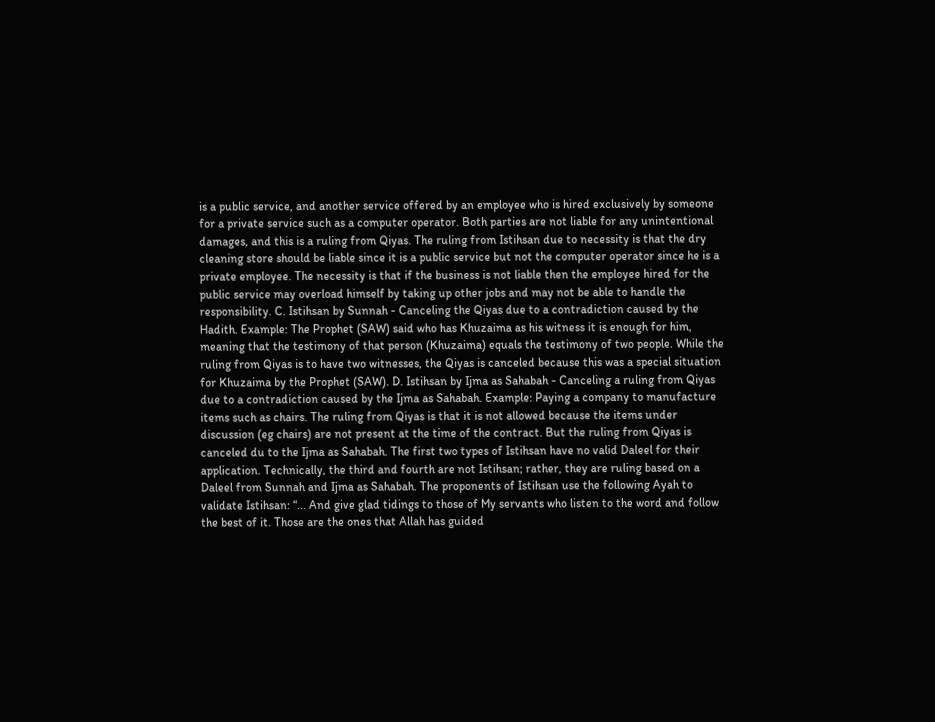is a public service, and another service offered by an employee who is hired exclusively by someone for a private service such as a computer operator. Both parties are not liable for any unintentional damages, and this is a ruling from Qiyas. The ruling from Istihsan due to necessity is that the dry cleaning store should be liable since it is a public service but not the computer operator since he is a private employee. The necessity is that if the business is not liable then the employee hired for the public service may overload himself by taking up other jobs and may not be able to handle the responsibility. C. Istihsan by Sunnah - Canceling the Qiyas due to a contradiction caused by the Hadith. Example: The Prophet (SAW) said who has Khuzaima as his witness it is enough for him, meaning that the testimony of that person (Khuzaima) equals the testimony of two people. While the ruling from Qiyas is to have two witnesses, the Qiyas is canceled because this was a special situation for Khuzaima by the Prophet (SAW). D. Istihsan by Ijma as Sahabah - Canceling a ruling from Qiyas due to a contradiction caused by the Ijma as Sahabah. Example: Paying a company to manufacture items such as chairs. The ruling from Qiyas is that it is not allowed because the items under discussion (eg chairs) are not present at the time of the contract. But the ruling from Qiyas is canceled du to the Ijma as Sahabah. The first two types of Istihsan have no valid Daleel for their application. Technically, the third and fourth are not Istihsan; rather, they are ruling based on a Daleel from Sunnah and Ijma as Sahabah. The proponents of Istihsan use the following Ayah to validate Istihsan: “... And give glad tidings to those of My servants who listen to the word and follow the best of it. Those are the ones that Allah has guided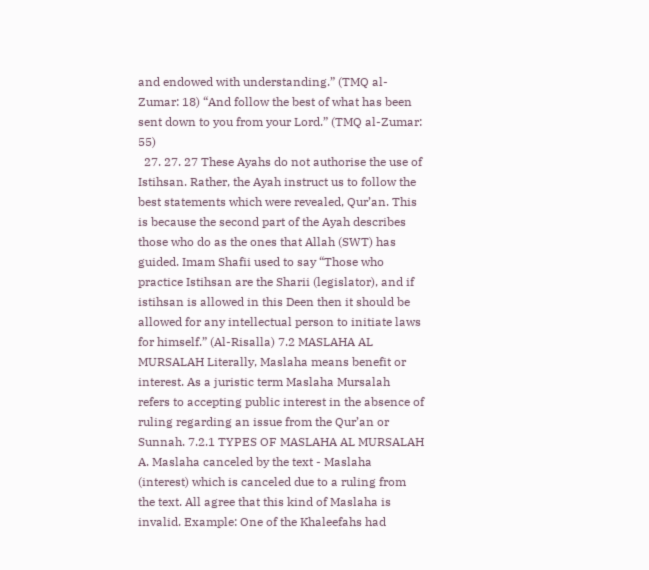and endowed with understanding.” (TMQ al-Zumar: 18) “And follow the best of what has been sent down to you from your Lord.” (TMQ al-Zumar: 55)
  27. 27. 27 These Ayahs do not authorise the use of Istihsan. Rather, the Ayah instruct us to follow the best statements which were revealed, Qur’an. This is because the second part of the Ayah describes those who do as the ones that Allah (SWT) has guided. Imam Shafii used to say “Those who practice Istihsan are the Sharii (legislator), and if istihsan is allowed in this Deen then it should be allowed for any intellectual person to initiate laws for himself.” (Al-Risalla) 7.2 MASLAHA AL MURSALAH Literally, Maslaha means benefit or interest. As a juristic term Maslaha Mursalah refers to accepting public interest in the absence of ruling regarding an issue from the Qur’an or Sunnah. 7.2.1 TYPES OF MASLAHA AL MURSALAH A. Maslaha canceled by the text - Maslaha (interest) which is canceled due to a ruling from the text. All agree that this kind of Maslaha is invalid. Example: One of the Khaleefahs had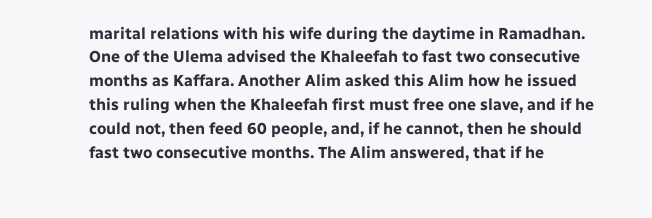marital relations with his wife during the daytime in Ramadhan. One of the Ulema advised the Khaleefah to fast two consecutive months as Kaffara. Another Alim asked this Alim how he issued this ruling when the Khaleefah first must free one slave, and if he could not, then feed 60 people, and, if he cannot, then he should fast two consecutive months. The Alim answered, that if he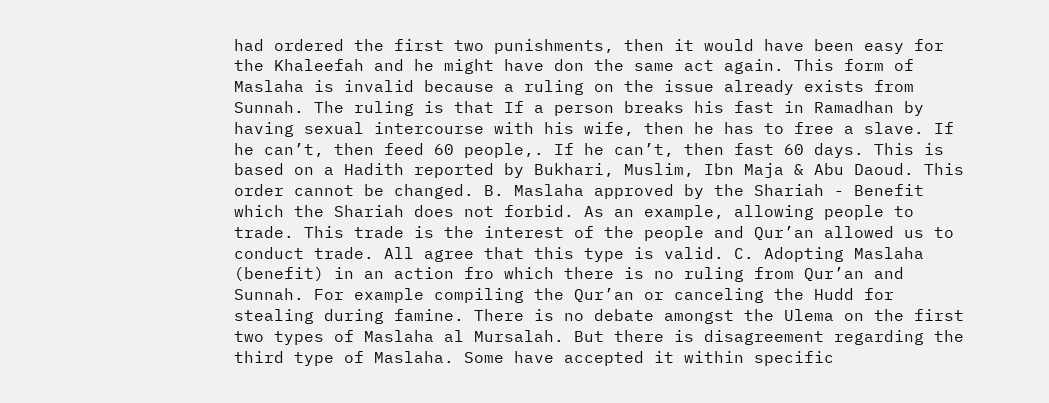had ordered the first two punishments, then it would have been easy for the Khaleefah and he might have don the same act again. This form of Maslaha is invalid because a ruling on the issue already exists from Sunnah. The ruling is that If a person breaks his fast in Ramadhan by having sexual intercourse with his wife, then he has to free a slave. If he can’t, then feed 60 people,. If he can’t, then fast 60 days. This is based on a Hadith reported by Bukhari, Muslim, Ibn Maja & Abu Daoud. This order cannot be changed. B. Maslaha approved by the Shariah - Benefit which the Shariah does not forbid. As an example, allowing people to trade. This trade is the interest of the people and Qur’an allowed us to conduct trade. All agree that this type is valid. C. Adopting Maslaha (benefit) in an action fro which there is no ruling from Qur’an and Sunnah. For example compiling the Qur’an or canceling the Hudd for stealing during famine. There is no debate amongst the Ulema on the first two types of Maslaha al Mursalah. But there is disagreement regarding the third type of Maslaha. Some have accepted it within specific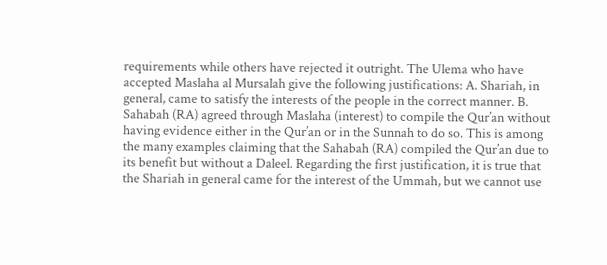requirements while others have rejected it outright. The Ulema who have accepted Maslaha al Mursalah give the following justifications: A. Shariah, in general, came to satisfy the interests of the people in the correct manner. B. Sahabah (RA) agreed through Maslaha (interest) to compile the Qur’an without having evidence either in the Qur’an or in the Sunnah to do so. This is among the many examples claiming that the Sahabah (RA) compiled the Qur’an due to its benefit but without a Daleel. Regarding the first justification, it is true that the Shariah in general came for the interest of the Ummah, but we cannot use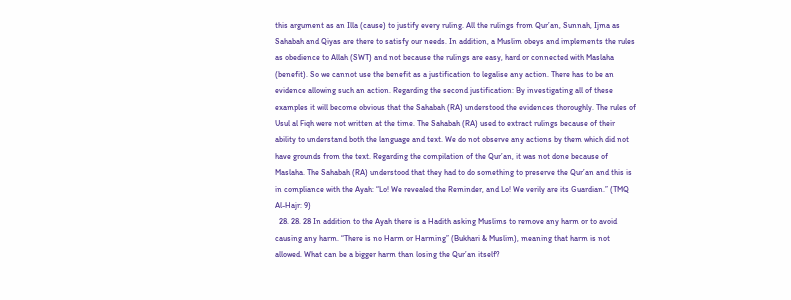this argument as an Illa (cause) to justify every ruling. All the rulings from Qur’an, Sunnah, Ijma as Sahabah and Qiyas are there to satisfy our needs. In addition, a Muslim obeys and implements the rules as obedience to Allah (SWT) and not because the rulings are easy, hard or connected with Maslaha (benefit). So we cannot use the benefit as a justification to legalise any action. There has to be an evidence allowing such an action. Regarding the second justification: By investigating all of these examples it will become obvious that the Sahabah (RA) understood the evidences thoroughly. The rules of Usul al Fiqh were not written at the time. The Sahabah (RA) used to extract rulings because of their ability to understand both the language and text. We do not observe any actions by them which did not have grounds from the text. Regarding the compilation of the Qur’an, it was not done because of Maslaha. The Sahabah (RA) understood that they had to do something to preserve the Qur’an and this is in compliance with the Ayah: “Lo! We revealed the Reminder, and Lo! We verily are its Guardian.” (TMQ Al-Hajr: 9)
  28. 28. 28 In addition to the Ayah there is a Hadith asking Muslims to remove any harm or to avoid causing any harm. “There is no Harm or Harming” (Bukhari & Muslim), meaning that harm is not allowed. What can be a bigger harm than losing the Qur’an itself?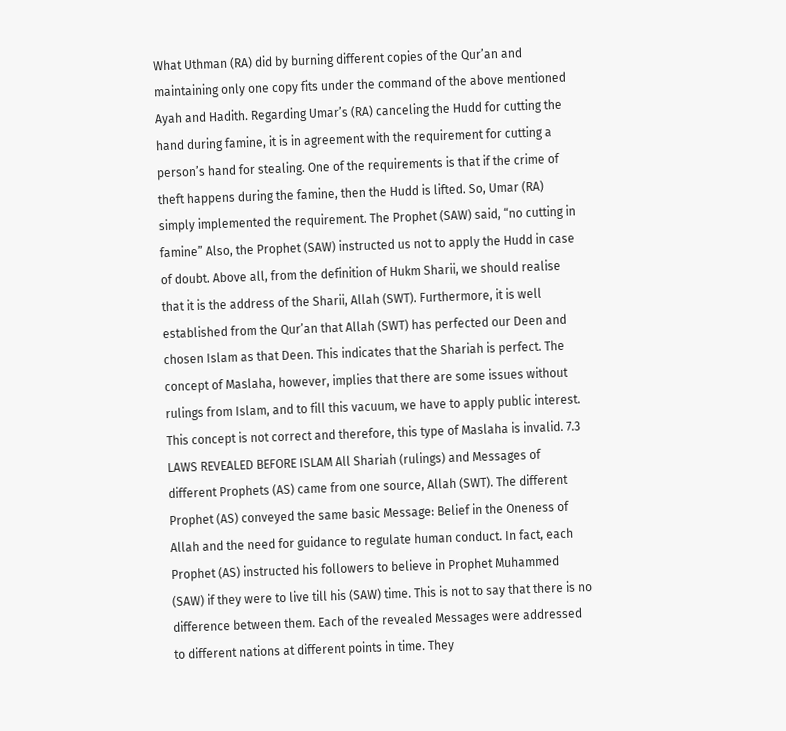What Uthman (RA) did by burning different copies of the Qur’an and maintaining only one copy fits under the command of the above mentioned Ayah and Hadith. Regarding Umar’s (RA) canceling the Hudd for cutting the hand during famine, it is in agreement with the requirement for cutting a person’s hand for stealing. One of the requirements is that if the crime of theft happens during the famine, then the Hudd is lifted. So, Umar (RA) simply implemented the requirement. The Prophet (SAW) said, “no cutting in famine” Also, the Prophet (SAW) instructed us not to apply the Hudd in case of doubt. Above all, from the definition of Hukm Sharii, we should realise that it is the address of the Sharii, Allah (SWT). Furthermore, it is well established from the Qur’an that Allah (SWT) has perfected our Deen and chosen Islam as that Deen. This indicates that the Shariah is perfect. The concept of Maslaha, however, implies that there are some issues without rulings from Islam, and to fill this vacuum, we have to apply public interest. This concept is not correct and therefore, this type of Maslaha is invalid. 7.3 LAWS REVEALED BEFORE ISLAM All Shariah (rulings) and Messages of different Prophets (AS) came from one source, Allah (SWT). The different Prophet (AS) conveyed the same basic Message: Belief in the Oneness of Allah and the need for guidance to regulate human conduct. In fact, each Prophet (AS) instructed his followers to believe in Prophet Muhammed (SAW) if they were to live till his (SAW) time. This is not to say that there is no difference between them. Each of the revealed Messages were addressed to different nations at different points in time. They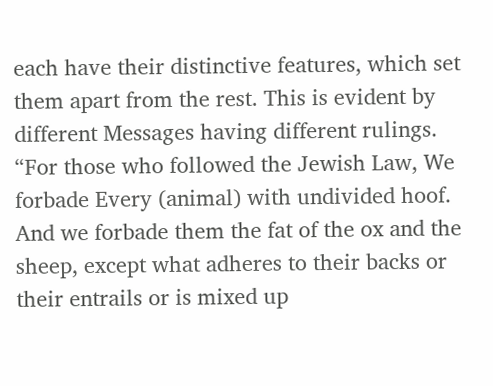each have their distinctive features, which set them apart from the rest. This is evident by different Messages having different rulings. “For those who followed the Jewish Law, We forbade Every (animal) with undivided hoof. And we forbade them the fat of the ox and the sheep, except what adheres to their backs or their entrails or is mixed up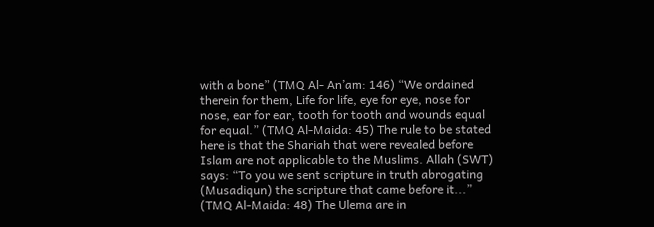with a bone” (TMQ Al- An’am: 146) “We ordained therein for them, Life for life, eye for eye, nose for nose, ear for ear, tooth for tooth and wounds equal for equal.” (TMQ Al-Maida: 45) The rule to be stated here is that the Shariah that were revealed before Islam are not applicable to the Muslims. Allah (SWT) says: “To you we sent scripture in truth abrogating (Musadiqun) the scripture that came before it...” (TMQ Al-Maida: 48) The Ulema are in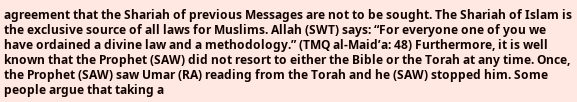agreement that the Shariah of previous Messages are not to be sought. The Shariah of Islam is the exclusive source of all laws for Muslims. Allah (SWT) says: “For everyone one of you we have ordained a divine law and a methodology.” (TMQ al-Maid’a: 48) Furthermore, it is well known that the Prophet (SAW) did not resort to either the Bible or the Torah at any time. Once, the Prophet (SAW) saw Umar (RA) reading from the Torah and he (SAW) stopped him. Some people argue that taking a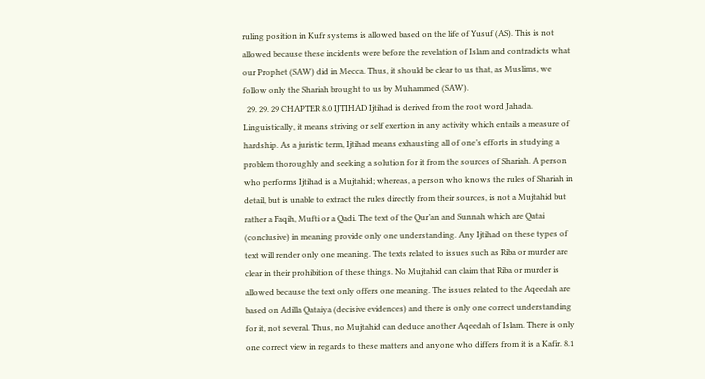ruling position in Kufr systems is allowed based on the life of Yusuf (AS). This is not allowed because these incidents were before the revelation of Islam and contradicts what our Prophet (SAW) did in Mecca. Thus, it should be clear to us that, as Muslims, we follow only the Shariah brought to us by Muhammed (SAW).
  29. 29. 29 CHAPTER 8.0 IJTIHAD Ijtihad is derived from the root word Jahada. Linguistically, it means striving or self exertion in any activity which entails a measure of hardship. As a juristic term, Ijtihad means exhausting all of one’s efforts in studying a problem thoroughly and seeking a solution for it from the sources of Shariah. A person who performs Ijtihad is a Mujtahid; whereas, a person who knows the rules of Shariah in detail, but is unable to extract the rules directly from their sources, is not a Mujtahid but rather a Faqih, Mufti or a Qadi. The text of the Qur’an and Sunnah which are Qatai (conclusive) in meaning provide only one understanding. Any Ijtihad on these types of text will render only one meaning. The texts related to issues such as Riba or murder are clear in their prohibition of these things. No Mujtahid can claim that Riba or murder is allowed because the text only offers one meaning. The issues related to the Aqeedah are based on Adilla Qataiya (decisive evidences) and there is only one correct understanding for it, not several. Thus, no Mujtahid can deduce another Aqeedah of Islam. There is only one correct view in regards to these matters and anyone who differs from it is a Kafir. 8.1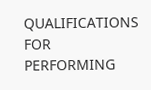QUALIFICATIONS FOR PERFORMING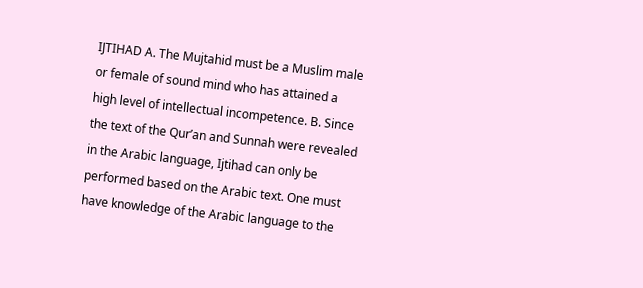IJTIHAD A. The Mujtahid must be a Muslim male or female of sound mind who has attained a high level of intellectual incompetence. B. Since the text of the Qur’an and Sunnah were revealed in the Arabic language, Ijtihad can only be performed based on the Arabic text. One must have knowledge of the Arabic language to the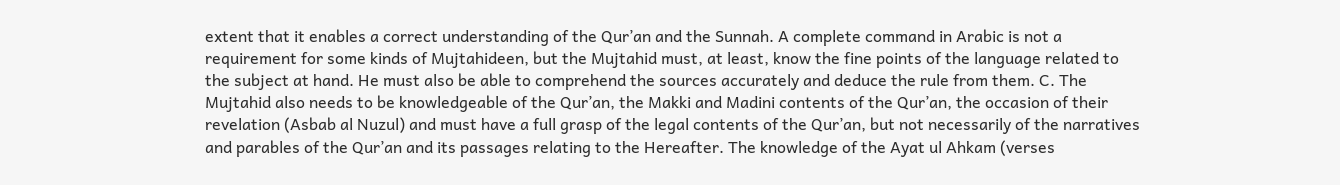extent that it enables a correct understanding of the Qur’an and the Sunnah. A complete command in Arabic is not a requirement for some kinds of Mujtahideen, but the Mujtahid must, at least, know the fine points of the language related to the subject at hand. He must also be able to comprehend the sources accurately and deduce the rule from them. C. The Mujtahid also needs to be knowledgeable of the Qur’an, the Makki and Madini contents of the Qur’an, the occasion of their revelation (Asbab al Nuzul) and must have a full grasp of the legal contents of the Qur’an, but not necessarily of the narratives and parables of the Qur’an and its passages relating to the Hereafter. The knowledge of the Ayat ul Ahkam (verses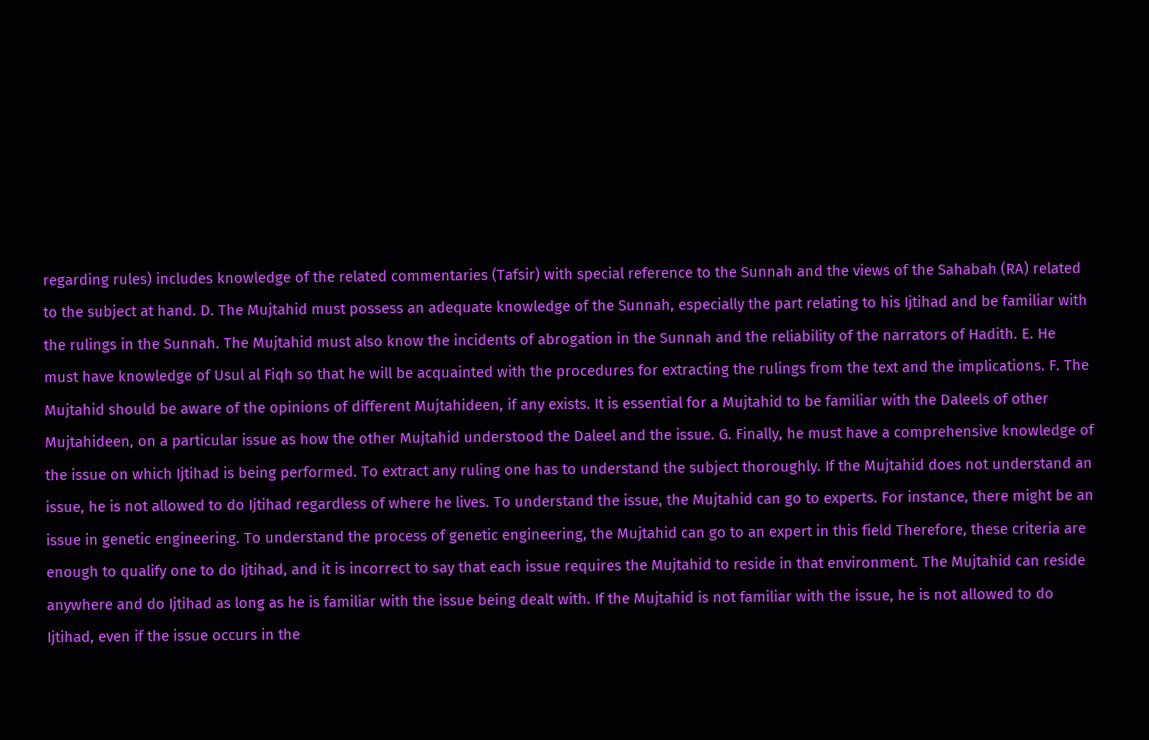regarding rules) includes knowledge of the related commentaries (Tafsir) with special reference to the Sunnah and the views of the Sahabah (RA) related to the subject at hand. D. The Mujtahid must possess an adequate knowledge of the Sunnah, especially the part relating to his Ijtihad and be familiar with the rulings in the Sunnah. The Mujtahid must also know the incidents of abrogation in the Sunnah and the reliability of the narrators of Hadith. E. He must have knowledge of Usul al Fiqh so that he will be acquainted with the procedures for extracting the rulings from the text and the implications. F. The Mujtahid should be aware of the opinions of different Mujtahideen, if any exists. It is essential for a Mujtahid to be familiar with the Daleels of other Mujtahideen, on a particular issue as how the other Mujtahid understood the Daleel and the issue. G. Finally, he must have a comprehensive knowledge of the issue on which Ijtihad is being performed. To extract any ruling one has to understand the subject thoroughly. If the Mujtahid does not understand an issue, he is not allowed to do Ijtihad regardless of where he lives. To understand the issue, the Mujtahid can go to experts. For instance, there might be an issue in genetic engineering. To understand the process of genetic engineering, the Mujtahid can go to an expert in this field Therefore, these criteria are enough to qualify one to do Ijtihad, and it is incorrect to say that each issue requires the Mujtahid to reside in that environment. The Mujtahid can reside anywhere and do Ijtihad as long as he is familiar with the issue being dealt with. If the Mujtahid is not familiar with the issue, he is not allowed to do Ijtihad, even if the issue occurs in the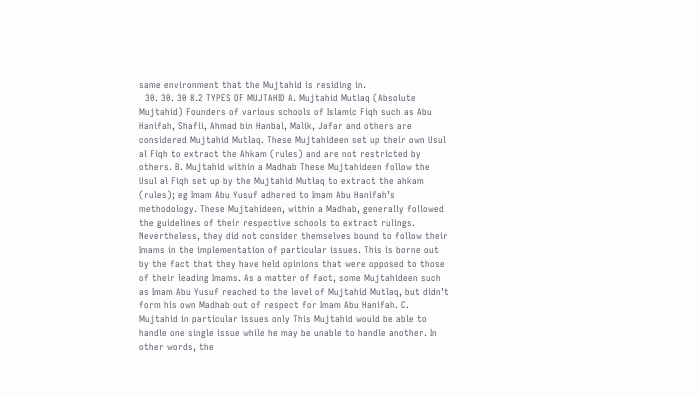same environment that the Mujtahid is residing in.
  30. 30. 30 8.2 TYPES OF MUJTAHID A. Mujtahid Mutlaq (Absolute Mujtahid) Founders of various schools of Islamic Fiqh such as Abu Hanifah, Shafii, Ahmad bin Hanbal, Malik, Jafar and others are considered Mujtahid Mutlaq. These Mujtahideen set up their own Usul al Fiqh to extract the Ahkam (rules) and are not restricted by others. B. Mujtahid within a Madhab These Mujtahideen follow the Usul al Fiqh set up by the Mujtahid Mutlaq to extract the ahkam (rules); eg Imam Abu Yusuf adhered to Imam Abu Hanifah’s methodology. These Mujtahideen, within a Madhab, generally followed the guidelines of their respective schools to extract rulings. Nevertheless, they did not consider themselves bound to follow their Imams in the implementation of particular issues. This is borne out by the fact that they have held opinions that were opposed to those of their leading Imams. As a matter of fact, some Mujtahideen such as Imam Abu Yusuf reached to the level of Mujtahid Mutlaq, but didn’t form his own Madhab out of respect for Imam Abu Hanifah. C. Mujtahid in particular issues only This Mujtahid would be able to handle one single issue while he may be unable to handle another. In other words, the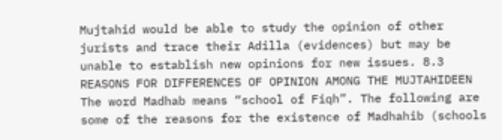Mujtahid would be able to study the opinion of other jurists and trace their Adilla (evidences) but may be unable to establish new opinions for new issues. 8.3 REASONS FOR DIFFERENCES OF OPINION AMONG THE MUJTAHIDEEN The word Madhab means “school of Fiqh”. The following are some of the reasons for the existence of Madhahib (schools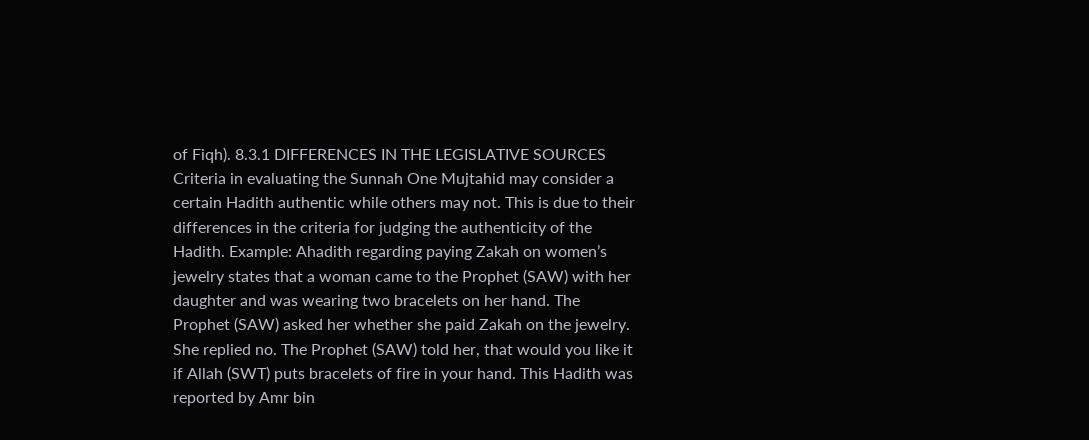of Fiqh). 8.3.1 DIFFERENCES IN THE LEGISLATIVE SOURCES Criteria in evaluating the Sunnah One Mujtahid may consider a certain Hadith authentic while others may not. This is due to their differences in the criteria for judging the authenticity of the Hadith. Example: Ahadith regarding paying Zakah on women’s jewelry states that a woman came to the Prophet (SAW) with her daughter and was wearing two bracelets on her hand. The Prophet (SAW) asked her whether she paid Zakah on the jewelry. She replied no. The Prophet (SAW) told her, that would you like it if Allah (SWT) puts bracelets of fire in your hand. This Hadith was reported by Amr bin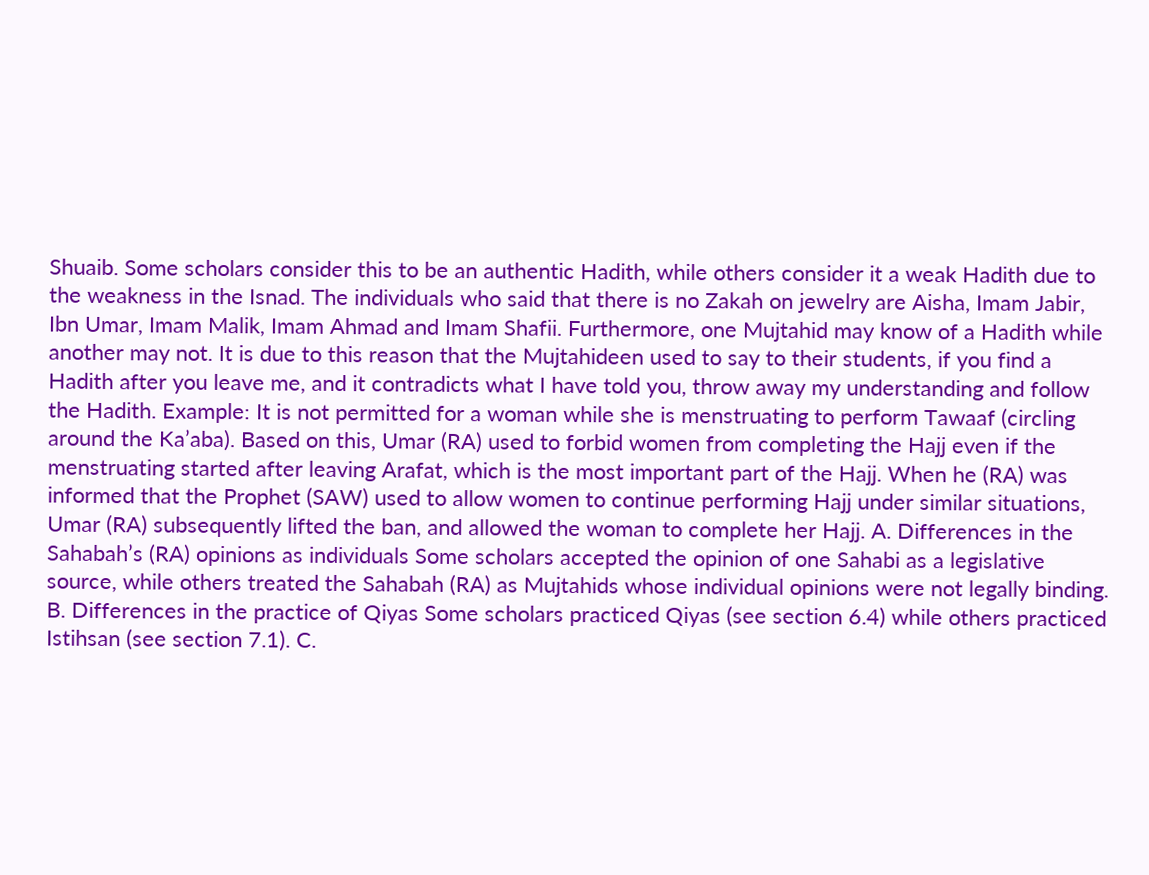Shuaib. Some scholars consider this to be an authentic Hadith, while others consider it a weak Hadith due to the weakness in the Isnad. The individuals who said that there is no Zakah on jewelry are Aisha, Imam Jabir, Ibn Umar, Imam Malik, Imam Ahmad and Imam Shafii. Furthermore, one Mujtahid may know of a Hadith while another may not. It is due to this reason that the Mujtahideen used to say to their students, if you find a Hadith after you leave me, and it contradicts what I have told you, throw away my understanding and follow the Hadith. Example: It is not permitted for a woman while she is menstruating to perform Tawaaf (circling around the Ka’aba). Based on this, Umar (RA) used to forbid women from completing the Hajj even if the menstruating started after leaving Arafat, which is the most important part of the Hajj. When he (RA) was informed that the Prophet (SAW) used to allow women to continue performing Hajj under similar situations, Umar (RA) subsequently lifted the ban, and allowed the woman to complete her Hajj. A. Differences in the Sahabah’s (RA) opinions as individuals Some scholars accepted the opinion of one Sahabi as a legislative source, while others treated the Sahabah (RA) as Mujtahids whose individual opinions were not legally binding. B. Differences in the practice of Qiyas Some scholars practiced Qiyas (see section 6.4) while others practiced Istihsan (see section 7.1). C.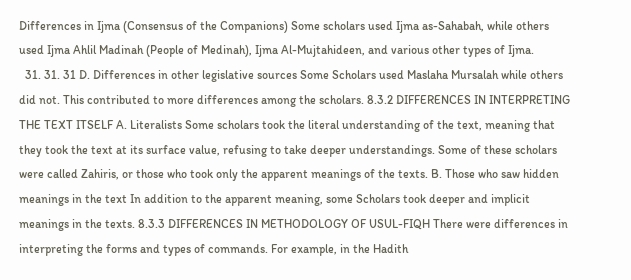Differences in Ijma (Consensus of the Companions) Some scholars used Ijma as-Sahabah, while others used Ijma Ahlil Madinah (People of Medinah), Ijma Al-Mujtahideen, and various other types of Ijma.
  31. 31. 31 D. Differences in other legislative sources Some Scholars used Maslaha Mursalah while others did not. This contributed to more differences among the scholars. 8.3.2 DIFFERENCES IN INTERPRETING THE TEXT ITSELF A. Literalists Some scholars took the literal understanding of the text, meaning that they took the text at its surface value, refusing to take deeper understandings. Some of these scholars were called Zahiris, or those who took only the apparent meanings of the texts. B. Those who saw hidden meanings in the text In addition to the apparent meaning, some Scholars took deeper and implicit meanings in the texts. 8.3.3 DIFFERENCES IN METHODOLOGY OF USUL-FIQH There were differences in interpreting the forms and types of commands. For example, in the Hadith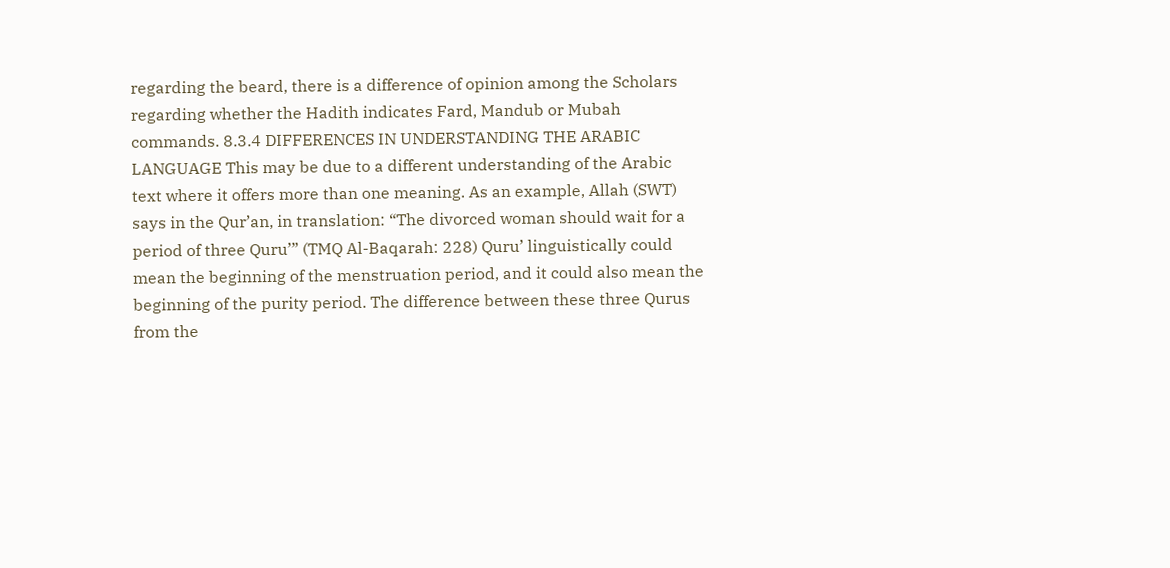regarding the beard, there is a difference of opinion among the Scholars regarding whether the Hadith indicates Fard, Mandub or Mubah commands. 8.3.4 DIFFERENCES IN UNDERSTANDING THE ARABIC LANGUAGE This may be due to a different understanding of the Arabic text where it offers more than one meaning. As an example, Allah (SWT) says in the Qur’an, in translation: “The divorced woman should wait for a period of three Quru’” (TMQ Al-Baqarah: 228) Quru’ linguistically could mean the beginning of the menstruation period, and it could also mean the beginning of the purity period. The difference between these three Qurus from the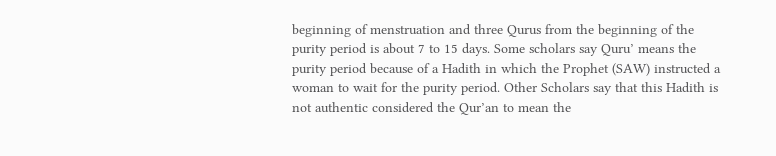beginning of menstruation and three Qurus from the beginning of the purity period is about 7 to 15 days. Some scholars say Quru’ means the purity period because of a Hadith in which the Prophet (SAW) instructed a woman to wait for the purity period. Other Scholars say that this Hadith is not authentic considered the Qur’an to mean the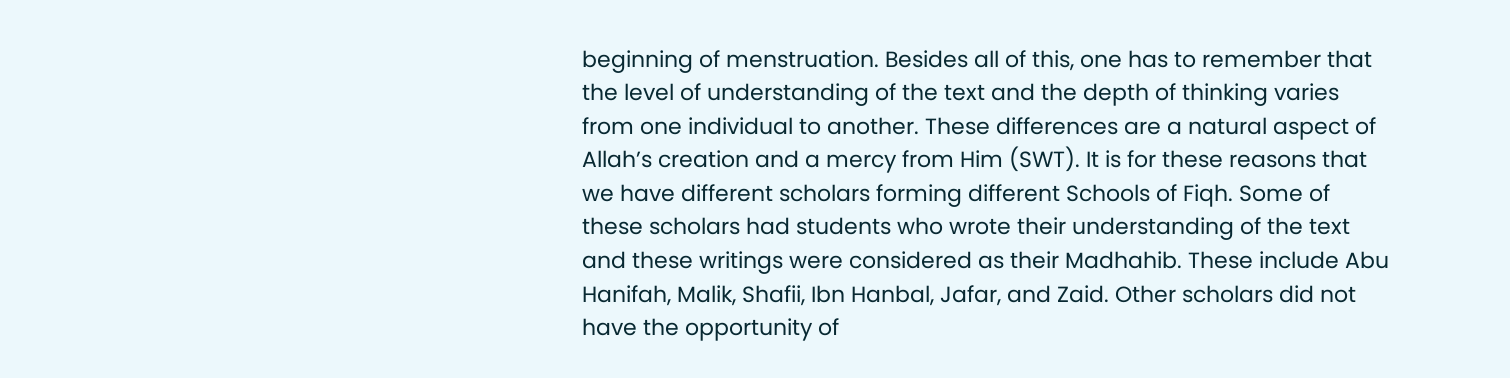beginning of menstruation. Besides all of this, one has to remember that the level of understanding of the text and the depth of thinking varies from one individual to another. These differences are a natural aspect of Allah’s creation and a mercy from Him (SWT). It is for these reasons that we have different scholars forming different Schools of Fiqh. Some of these scholars had students who wrote their understanding of the text and these writings were considered as their Madhahib. These include Abu Hanifah, Malik, Shafii, Ibn Hanbal, Jafar, and Zaid. Other scholars did not have the opportunity of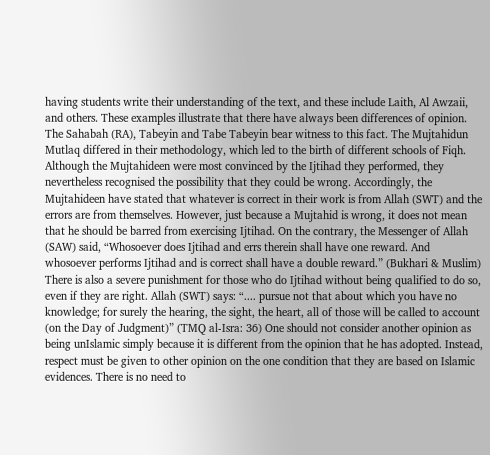having students write their understanding of the text, and these include Laith, Al Awzaii, and others. These examples illustrate that there have always been differences of opinion. The Sahabah (RA), Tabeyin and Tabe Tabeyin bear witness to this fact. The Mujtahidun Mutlaq differed in their methodology, which led to the birth of different schools of Fiqh. Although the Mujtahideen were most convinced by the Ijtihad they performed, they nevertheless recognised the possibility that they could be wrong. Accordingly, the Mujtahideen have stated that whatever is correct in their work is from Allah (SWT) and the errors are from themselves. However, just because a Mujtahid is wrong, it does not mean that he should be barred from exercising Ijtihad. On the contrary, the Messenger of Allah (SAW) said, “Whosoever does Ijtihad and errs therein shall have one reward. And whosoever performs Ijtihad and is correct shall have a double reward.” (Bukhari & Muslim) There is also a severe punishment for those who do Ijtihad without being qualified to do so, even if they are right. Allah (SWT) says: “.... pursue not that about which you have no knowledge; for surely the hearing, the sight, the heart, all of those will be called to account (on the Day of Judgment)” (TMQ al-Isra: 36) One should not consider another opinion as being unIslamic simply because it is different from the opinion that he has adopted. Instead, respect must be given to other opinion on the one condition that they are based on Islamic evidences. There is no need to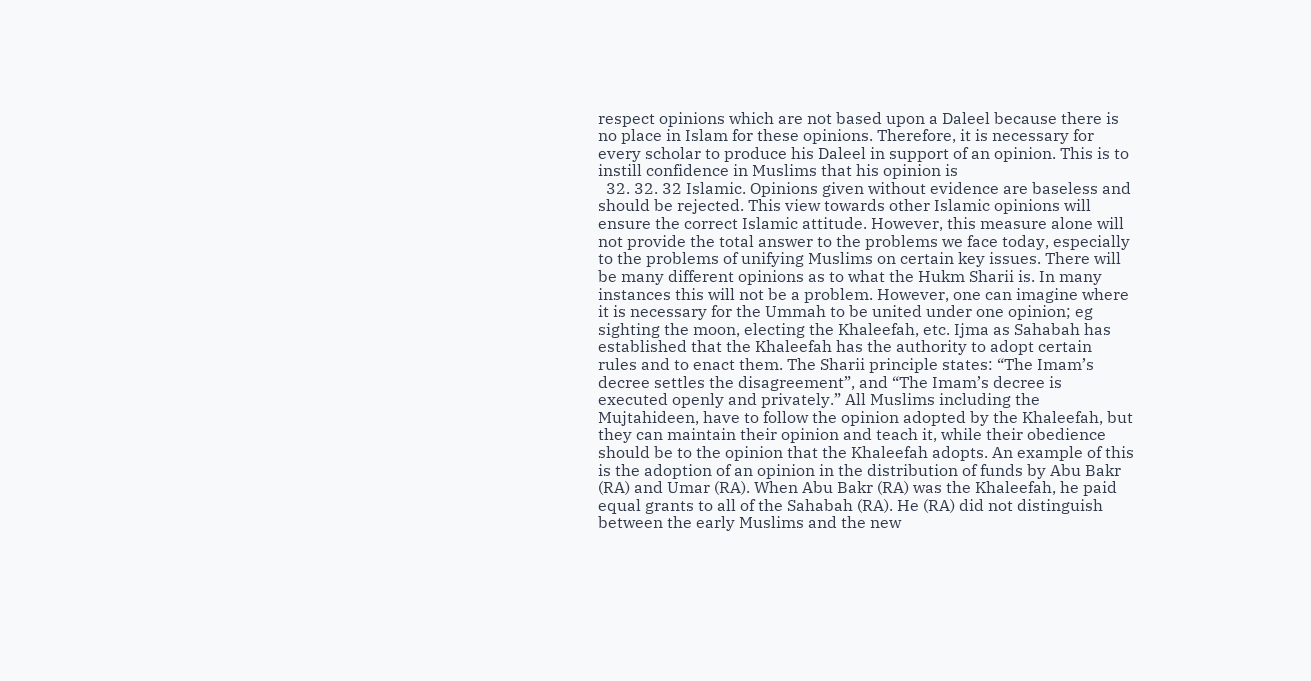respect opinions which are not based upon a Daleel because there is no place in Islam for these opinions. Therefore, it is necessary for every scholar to produce his Daleel in support of an opinion. This is to instill confidence in Muslims that his opinion is
  32. 32. 32 Islamic. Opinions given without evidence are baseless and should be rejected. This view towards other Islamic opinions will ensure the correct Islamic attitude. However, this measure alone will not provide the total answer to the problems we face today, especially to the problems of unifying Muslims on certain key issues. There will be many different opinions as to what the Hukm Sharii is. In many instances this will not be a problem. However, one can imagine where it is necessary for the Ummah to be united under one opinion; eg sighting the moon, electing the Khaleefah, etc. Ijma as Sahabah has established that the Khaleefah has the authority to adopt certain rules and to enact them. The Sharii principle states: “The Imam’s decree settles the disagreement”, and “The Imam’s decree is executed openly and privately.” All Muslims including the Mujtahideen, have to follow the opinion adopted by the Khaleefah, but they can maintain their opinion and teach it, while their obedience should be to the opinion that the Khaleefah adopts. An example of this is the adoption of an opinion in the distribution of funds by Abu Bakr (RA) and Umar (RA). When Abu Bakr (RA) was the Khaleefah, he paid equal grants to all of the Sahabah (RA). He (RA) did not distinguish between the early Muslims and the new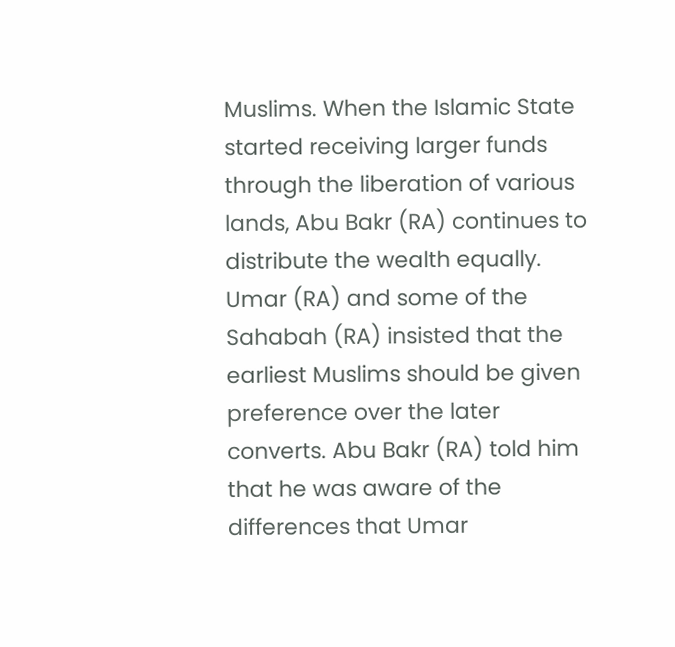Muslims. When the Islamic State started receiving larger funds through the liberation of various lands, Abu Bakr (RA) continues to distribute the wealth equally. Umar (RA) and some of the Sahabah (RA) insisted that the earliest Muslims should be given preference over the later converts. Abu Bakr (RA) told him that he was aware of the differences that Umar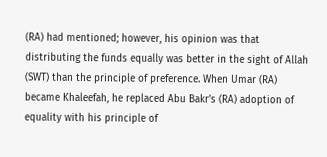(RA) had mentioned; however, his opinion was that distributing the funds equally was better in the sight of Allah (SWT) than the principle of preference. When Umar (RA) became Khaleefah, he replaced Abu Bakr’s (RA) adoption of equality with his principle of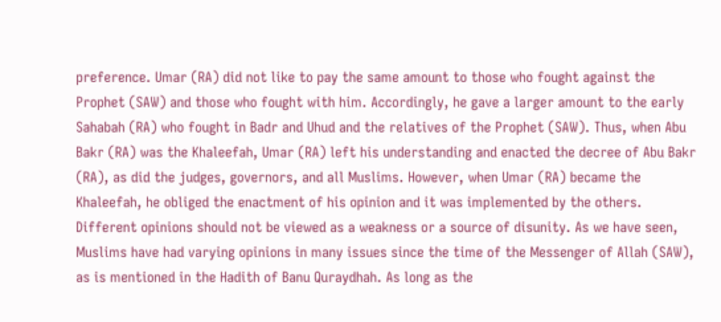preference. Umar (RA) did not like to pay the same amount to those who fought against the Prophet (SAW) and those who fought with him. Accordingly, he gave a larger amount to the early Sahabah (RA) who fought in Badr and Uhud and the relatives of the Prophet (SAW). Thus, when Abu Bakr (RA) was the Khaleefah, Umar (RA) left his understanding and enacted the decree of Abu Bakr (RA), as did the judges, governors, and all Muslims. However, when Umar (RA) became the Khaleefah, he obliged the enactment of his opinion and it was implemented by the others. Different opinions should not be viewed as a weakness or a source of disunity. As we have seen, Muslims have had varying opinions in many issues since the time of the Messenger of Allah (SAW), as is mentioned in the Hadith of Banu Quraydhah. As long as the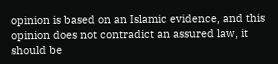opinion is based on an Islamic evidence, and this opinion does not contradict an assured law, it should be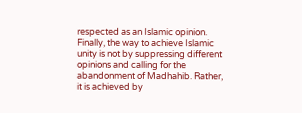respected as an Islamic opinion. Finally, the way to achieve Islamic unity is not by suppressing different opinions and calling for the abandonment of Madhahib. Rather, it is achieved by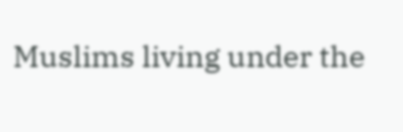Muslims living under the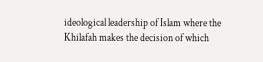ideological leadership of Islam where the Khilafah makes the decision of which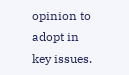opinion to adopt in key issues.